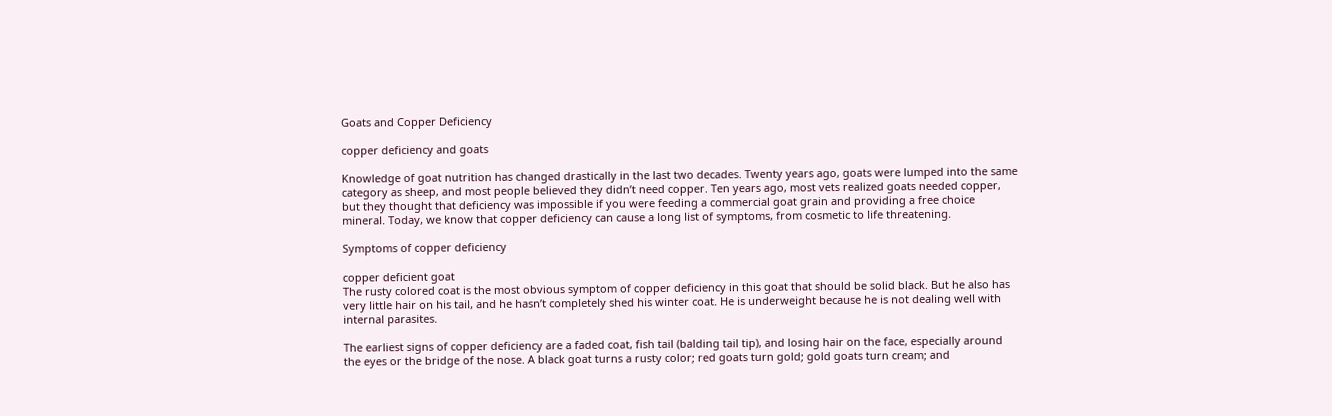Goats and Copper Deficiency

copper deficiency and goats

Knowledge of goat nutrition has changed drastically in the last two decades. Twenty years ago, goats were lumped into the same category as sheep, and most people believed they didn’t need copper. Ten years ago, most vets realized goats needed copper, but they thought that deficiency was impossible if you were feeding a commercial goat grain and providing a free choice mineral. Today, we know that copper deficiency can cause a long list of symptoms, from cosmetic to life threatening.

Symptoms of copper deficiency

copper deficient goat
The rusty colored coat is the most obvious symptom of copper deficiency in this goat that should be solid black. But he also has very little hair on his tail, and he hasn’t completely shed his winter coat. He is underweight because he is not dealing well with internal parasites.

The earliest signs of copper deficiency are a faded coat, fish tail (balding tail tip), and losing hair on the face, especially around the eyes or the bridge of the nose. A black goat turns a rusty color; red goats turn gold; gold goats turn cream; and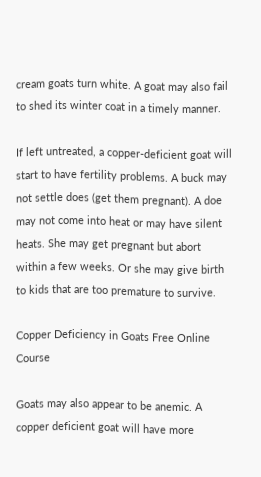cream goats turn white. A goat may also fail to shed its winter coat in a timely manner.

If left untreated, a copper-deficient goat will start to have fertility problems. A buck may not settle does (get them pregnant). A doe may not come into heat or may have silent heats. She may get pregnant but abort within a few weeks. Or she may give birth to kids that are too premature to survive.

Copper Deficiency in Goats Free Online Course

Goats may also appear to be anemic. A copper deficient goat will have more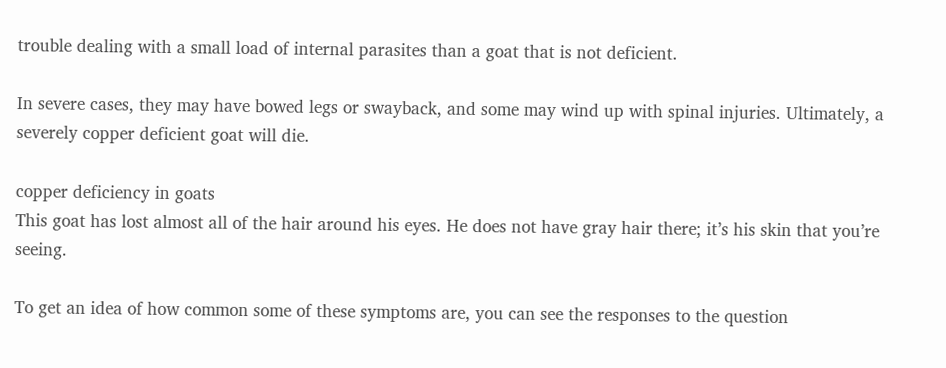trouble dealing with a small load of internal parasites than a goat that is not deficient.

In severe cases, they may have bowed legs or swayback, and some may wind up with spinal injuries. Ultimately, a severely copper deficient goat will die.

copper deficiency in goats
This goat has lost almost all of the hair around his eyes. He does not have gray hair there; it’s his skin that you’re seeing.

To get an idea of how common some of these symptoms are, you can see the responses to the question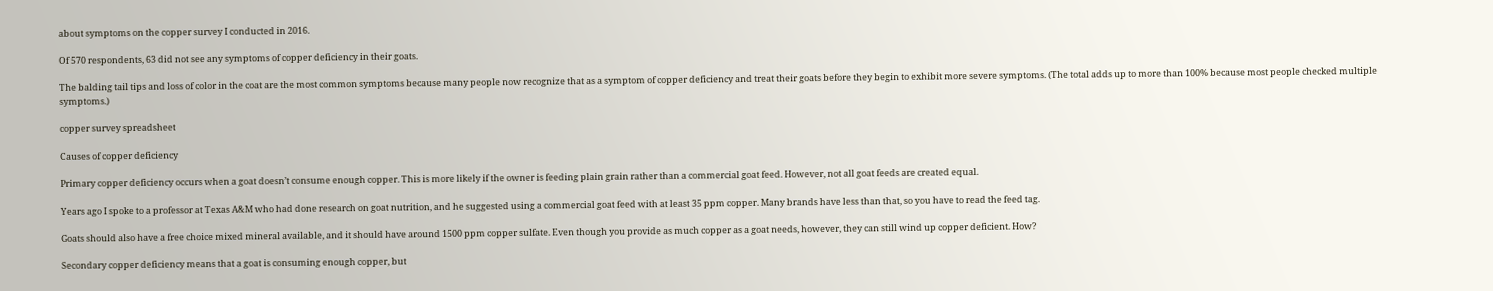about symptoms on the copper survey I conducted in 2016.

Of 570 respondents, 63 did not see any symptoms of copper deficiency in their goats.

The balding tail tips and loss of color in the coat are the most common symptoms because many people now recognize that as a symptom of copper deficiency and treat their goats before they begin to exhibit more severe symptoms. (The total adds up to more than 100% because most people checked multiple symptoms.)

copper survey spreadsheet

Causes of copper deficiency

Primary copper deficiency occurs when a goat doesn’t consume enough copper. This is more likely if the owner is feeding plain grain rather than a commercial goat feed. However, not all goat feeds are created equal.

Years ago I spoke to a professor at Texas A&M who had done research on goat nutrition, and he suggested using a commercial goat feed with at least 35 ppm copper. Many brands have less than that, so you have to read the feed tag.

Goats should also have a free choice mixed mineral available, and it should have around 1500 ppm copper sulfate. Even though you provide as much copper as a goat needs, however, they can still wind up copper deficient. How?

Secondary copper deficiency means that a goat is consuming enough copper, but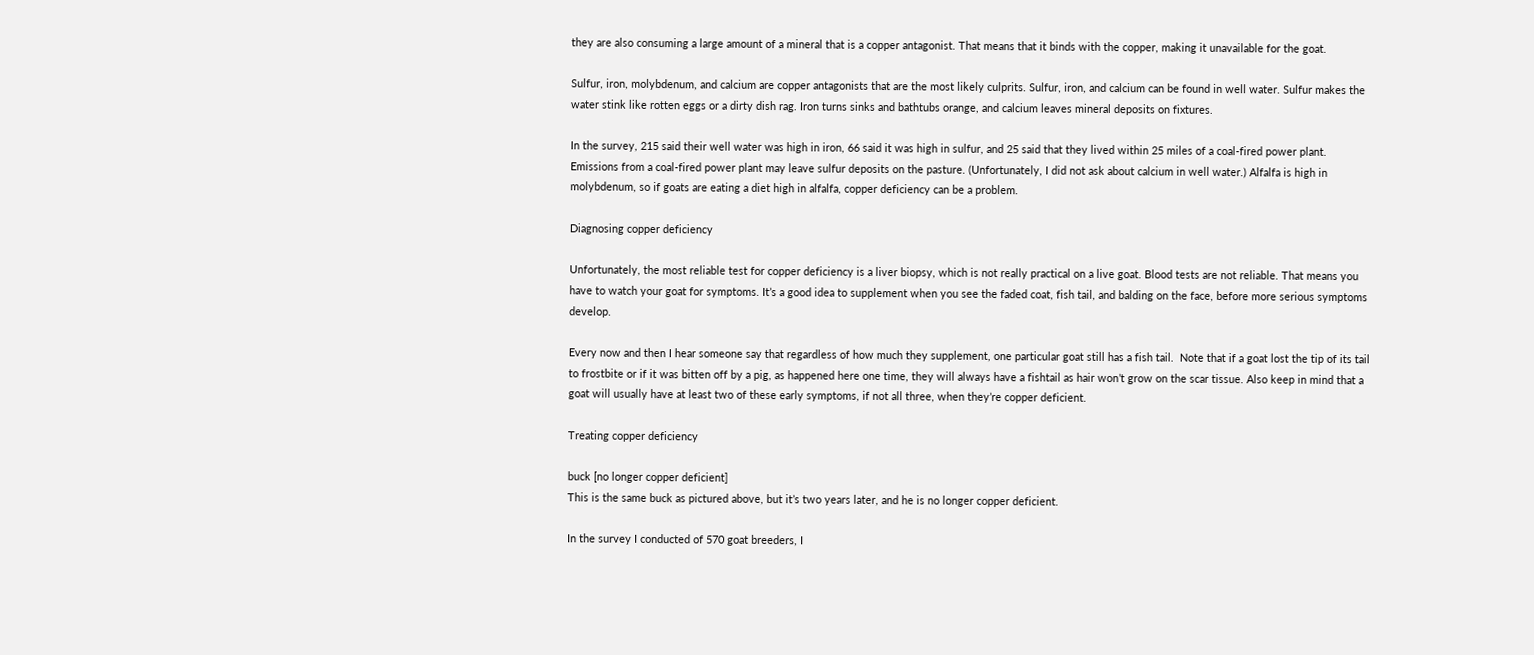they are also consuming a large amount of a mineral that is a copper antagonist. That means that it binds with the copper, making it unavailable for the goat.

Sulfur, iron, molybdenum, and calcium are copper antagonists that are the most likely culprits. Sulfur, iron, and calcium can be found in well water. Sulfur makes the water stink like rotten eggs or a dirty dish rag. Iron turns sinks and bathtubs orange, and calcium leaves mineral deposits on fixtures.

In the survey, 215 said their well water was high in iron, 66 said it was high in sulfur, and 25 said that they lived within 25 miles of a coal-fired power plant. Emissions from a coal-fired power plant may leave sulfur deposits on the pasture. (Unfortunately, I did not ask about calcium in well water.) Alfalfa is high in molybdenum, so if goats are eating a diet high in alfalfa, copper deficiency can be a problem.

Diagnosing copper deficiency

Unfortunately, the most reliable test for copper deficiency is a liver biopsy, which is not really practical on a live goat. Blood tests are not reliable. That means you have to watch your goat for symptoms. It’s a good idea to supplement when you see the faded coat, fish tail, and balding on the face, before more serious symptoms develop.

Every now and then I hear someone say that regardless of how much they supplement, one particular goat still has a fish tail.  Note that if a goat lost the tip of its tail to frostbite or if it was bitten off by a pig, as happened here one time, they will always have a fishtail as hair won’t grow on the scar tissue. Also keep in mind that a goat will usually have at least two of these early symptoms, if not all three, when they’re copper deficient.

Treating copper deficiency

buck [no longer copper deficient]
This is the same buck as pictured above, but it’s two years later, and he is no longer copper deficient.

In the survey I conducted of 570 goat breeders, I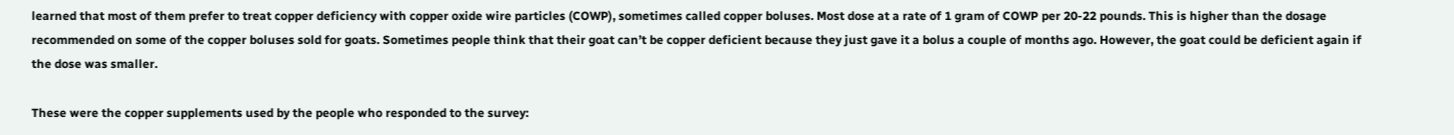learned that most of them prefer to treat copper deficiency with copper oxide wire particles (COWP), sometimes called copper boluses. Most dose at a rate of 1 gram of COWP per 20-22 pounds. This is higher than the dosage recommended on some of the copper boluses sold for goats. Sometimes people think that their goat can’t be copper deficient because they just gave it a bolus a couple of months ago. However, the goat could be deficient again if the dose was smaller.

These were the copper supplements used by the people who responded to the survey: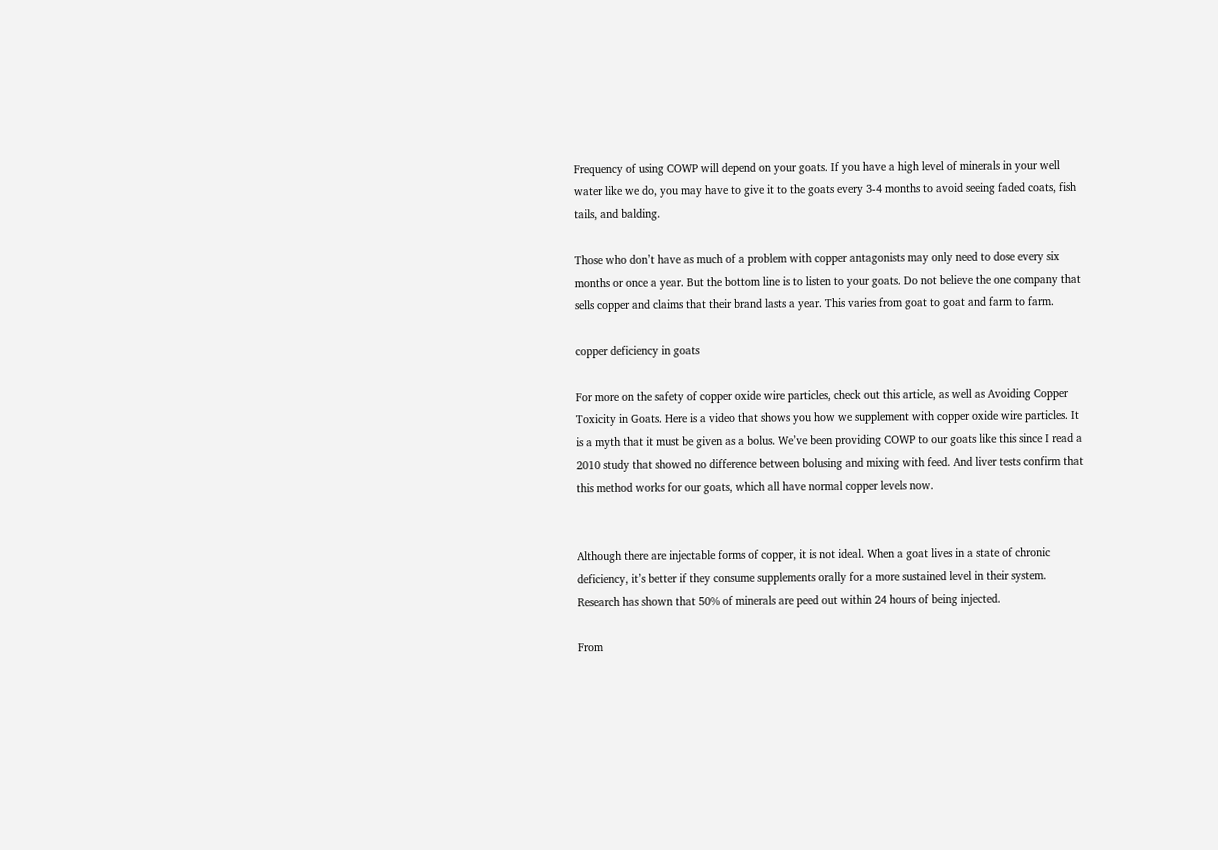Frequency of using COWP will depend on your goats. If you have a high level of minerals in your well water like we do, you may have to give it to the goats every 3-4 months to avoid seeing faded coats, fish tails, and balding.

Those who don’t have as much of a problem with copper antagonists may only need to dose every six months or once a year. But the bottom line is to listen to your goats. Do not believe the one company that sells copper and claims that their brand lasts a year. This varies from goat to goat and farm to farm.

copper deficiency in goats

For more on the safety of copper oxide wire particles, check out this article, as well as Avoiding Copper Toxicity in Goats. Here is a video that shows you how we supplement with copper oxide wire particles. It is a myth that it must be given as a bolus. We’ve been providing COWP to our goats like this since I read a 2010 study that showed no difference between bolusing and mixing with feed. And liver tests confirm that this method works for our goats, which all have normal copper levels now.


Although there are injectable forms of copper, it is not ideal. When a goat lives in a state of chronic deficiency, it’s better if they consume supplements orally for a more sustained level in their system. Research has shown that 50% of minerals are peed out within 24 hours of being injected.

From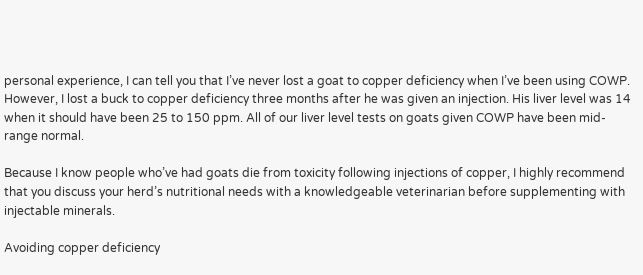personal experience, I can tell you that I’ve never lost a goat to copper deficiency when I’ve been using COWP. However, I lost a buck to copper deficiency three months after he was given an injection. His liver level was 14 when it should have been 25 to 150 ppm. All of our liver level tests on goats given COWP have been mid-range normal.

Because I know people who’ve had goats die from toxicity following injections of copper, I highly recommend that you discuss your herd’s nutritional needs with a knowledgeable veterinarian before supplementing with injectable minerals.

Avoiding copper deficiency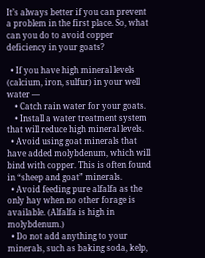It’s always better if you can prevent a problem in the first place. So, what can you do to avoid copper deficiency in your goats?

  • If you have high mineral levels (calcium, iron, sulfur) in your well water —
    • Catch rain water for your goats.
    • Install a water treatment system that will reduce high mineral levels.
  • Avoid using goat minerals that have added molybdenum, which will bind with copper. This is often found in “sheep and goat” minerals.
  • Avoid feeding pure alfalfa as the only hay when no other forage is available. (Alfalfa is high in molybdenum.)
  • Do not add anything to your minerals, such as baking soda, kelp,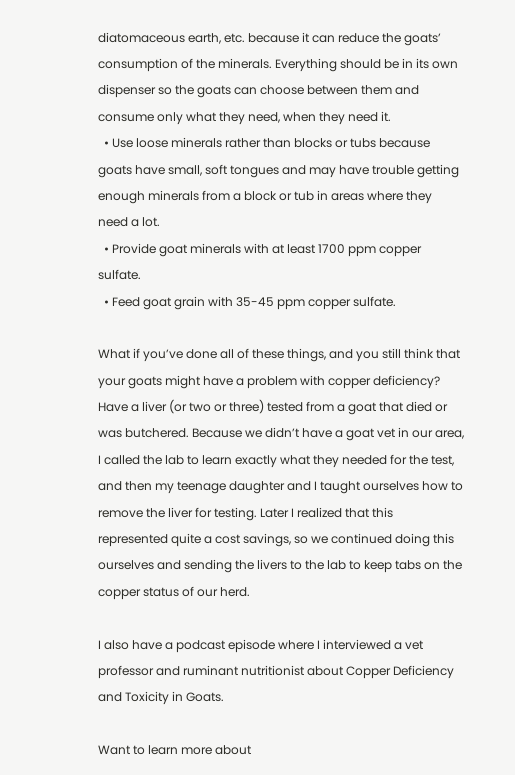diatomaceous earth, etc. because it can reduce the goats’ consumption of the minerals. Everything should be in its own dispenser so the goats can choose between them and consume only what they need, when they need it.
  • Use loose minerals rather than blocks or tubs because goats have small, soft tongues and may have trouble getting enough minerals from a block or tub in areas where they need a lot.
  • Provide goat minerals with at least 1700 ppm copper sulfate.
  • Feed goat grain with 35-45 ppm copper sulfate.

What if you’ve done all of these things, and you still think that your goats might have a problem with copper deficiency? Have a liver (or two or three) tested from a goat that died or was butchered. Because we didn’t have a goat vet in our area, I called the lab to learn exactly what they needed for the test, and then my teenage daughter and I taught ourselves how to remove the liver for testing. Later I realized that this represented quite a cost savings, so we continued doing this ourselves and sending the livers to the lab to keep tabs on the copper status of our herd.

I also have a podcast episode where I interviewed a vet professor and ruminant nutritionist about Copper Deficiency and Toxicity in Goats.

Want to learn more about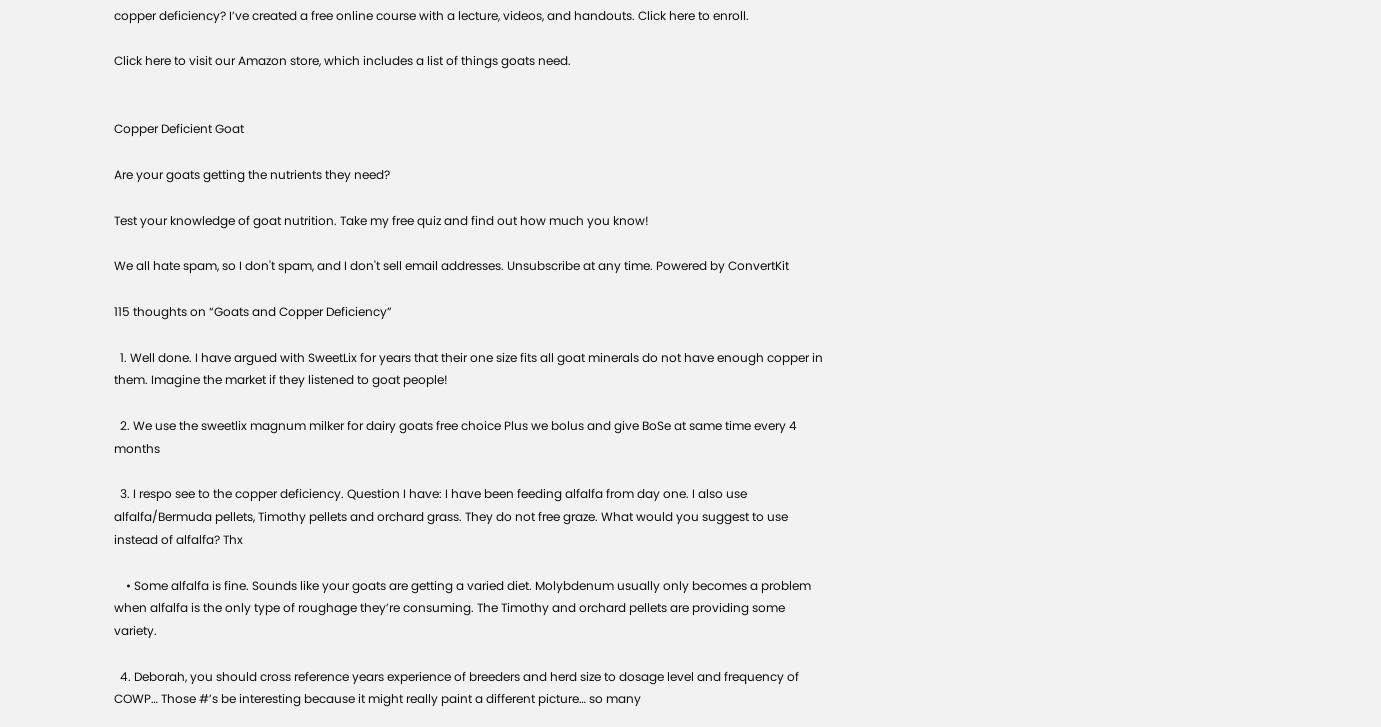copper deficiency? I’ve created a free online course with a lecture, videos, and handouts. Click here to enroll.

Click here to visit our Amazon store, which includes a list of things goats need.


Copper Deficient Goat

Are your goats getting the nutrients they need?

Test your knowledge of goat nutrition. Take my free quiz and find out how much you know!

We all hate spam, so I don't spam, and I don't sell email addresses. Unsubscribe at any time. Powered by ConvertKit

115 thoughts on “Goats and Copper Deficiency”

  1. Well done. I have argued with SweetLix for years that their one size fits all goat minerals do not have enough copper in them. Imagine the market if they listened to goat people!

  2. We use the sweetlix magnum milker for dairy goats free choice Plus we bolus and give BoSe at same time every 4 months

  3. I respo see to the copper deficiency. Question I have: I have been feeding alfalfa from day one. I also use alfalfa/Bermuda pellets, Timothy pellets and orchard grass. They do not free graze. What would you suggest to use instead of alfalfa? Thx

    • Some alfalfa is fine. Sounds like your goats are getting a varied diet. Molybdenum usually only becomes a problem when alfalfa is the only type of roughage they’re consuming. The Timothy and orchard pellets are providing some variety.

  4. Deborah, you should cross reference years experience of breeders and herd size to dosage level and frequency of COWP… Those #’s be interesting because it might really paint a different picture… so many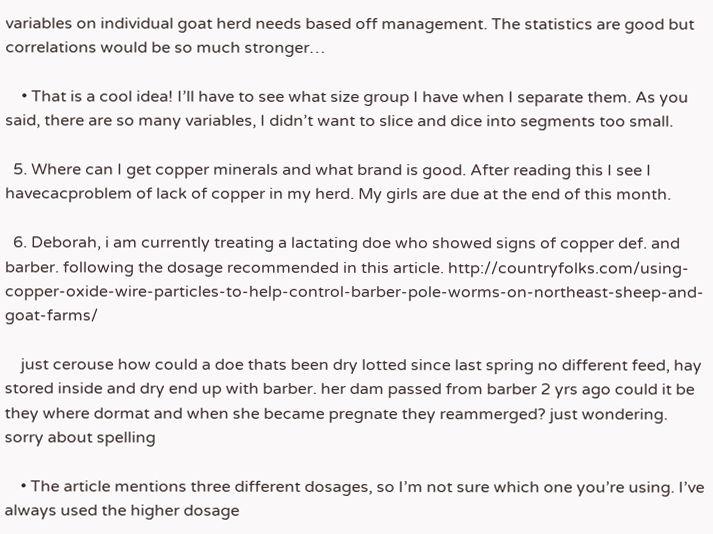variables on individual goat herd needs based off management. The statistics are good but correlations would be so much stronger…

    • That is a cool idea! I’ll have to see what size group I have when I separate them. As you said, there are so many variables, I didn’t want to slice and dice into segments too small.

  5. Where can I get copper minerals and what brand is good. After reading this I see I havecacproblem of lack of copper in my herd. My girls are due at the end of this month.

  6. Deborah, i am currently treating a lactating doe who showed signs of copper def. and barber. following the dosage recommended in this article. http://countryfolks.com/using-copper-oxide-wire-particles-to-help-control-barber-pole-worms-on-northeast-sheep-and-goat-farms/

    just cerouse how could a doe thats been dry lotted since last spring no different feed, hay stored inside and dry end up with barber. her dam passed from barber 2 yrs ago could it be they where dormat and when she became pregnate they reammerged? just wondering. sorry about spelling

    • The article mentions three different dosages, so I’m not sure which one you’re using. I’ve always used the higher dosage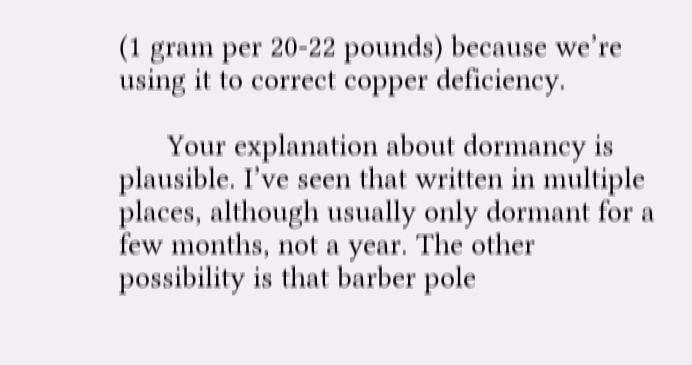(1 gram per 20-22 pounds) because we’re using it to correct copper deficiency.

      Your explanation about dormancy is plausible. I’ve seen that written in multiple places, although usually only dormant for a few months, not a year. The other possibility is that barber pole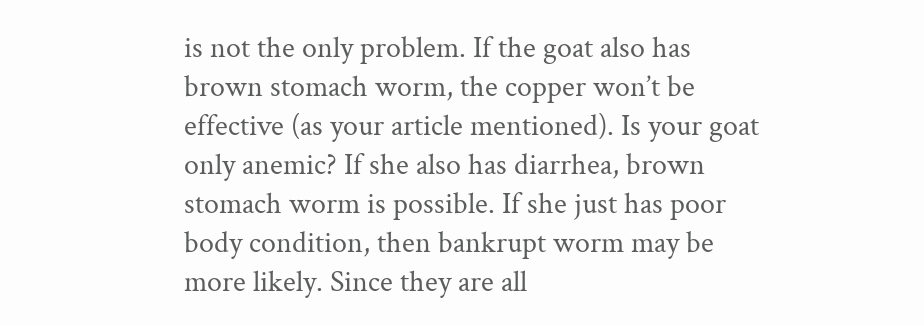is not the only problem. If the goat also has brown stomach worm, the copper won’t be effective (as your article mentioned). Is your goat only anemic? If she also has diarrhea, brown stomach worm is possible. If she just has poor body condition, then bankrupt worm may be more likely. Since they are all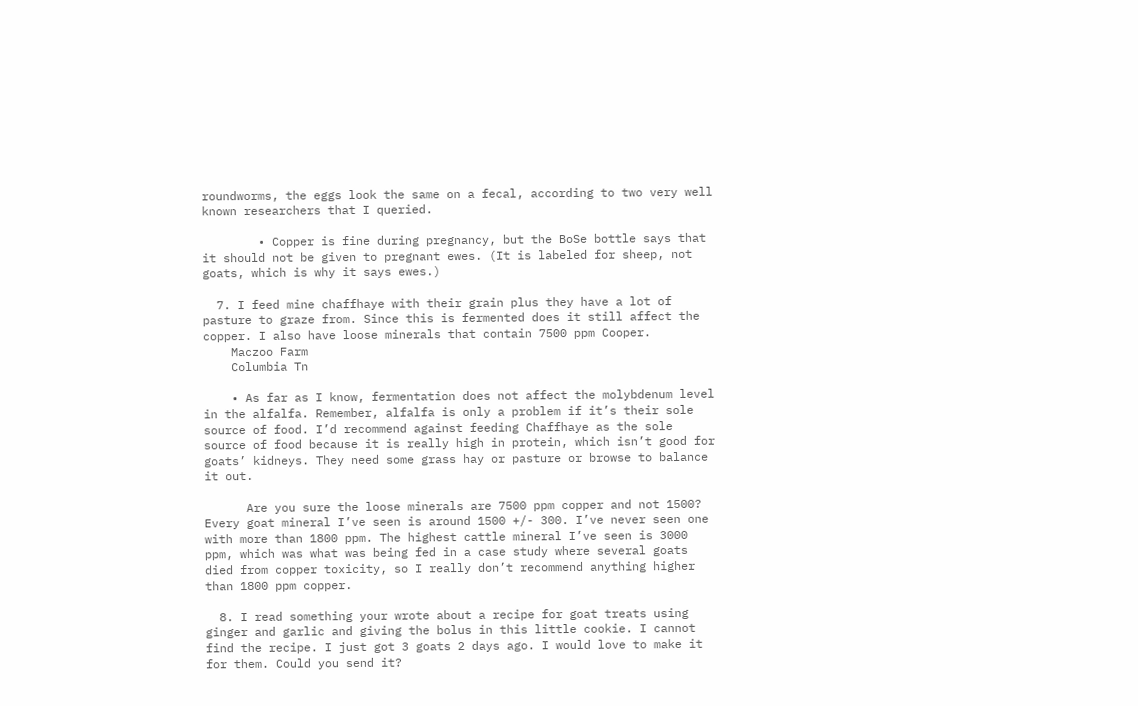roundworms, the eggs look the same on a fecal, according to two very well known researchers that I queried.

        • Copper is fine during pregnancy, but the BoSe bottle says that it should not be given to pregnant ewes. (It is labeled for sheep, not goats, which is why it says ewes.)

  7. I feed mine chaffhaye with their grain plus they have a lot of pasture to graze from. Since this is fermented does it still affect the copper. I also have loose minerals that contain 7500 ppm Cooper.
    Maczoo Farm
    Columbia Tn

    • As far as I know, fermentation does not affect the molybdenum level in the alfalfa. Remember, alfalfa is only a problem if it’s their sole source of food. I’d recommend against feeding Chaffhaye as the sole source of food because it is really high in protein, which isn’t good for goats’ kidneys. They need some grass hay or pasture or browse to balance it out.

      Are you sure the loose minerals are 7500 ppm copper and not 1500? Every goat mineral I’ve seen is around 1500 +/- 300. I’ve never seen one with more than 1800 ppm. The highest cattle mineral I’ve seen is 3000 ppm, which was what was being fed in a case study where several goats died from copper toxicity, so I really don’t recommend anything higher than 1800 ppm copper.

  8. I read something your wrote about a recipe for goat treats using ginger and garlic and giving the bolus in this little cookie. I cannot find the recipe. I just got 3 goats 2 days ago. I would love to make it for them. Could you send it?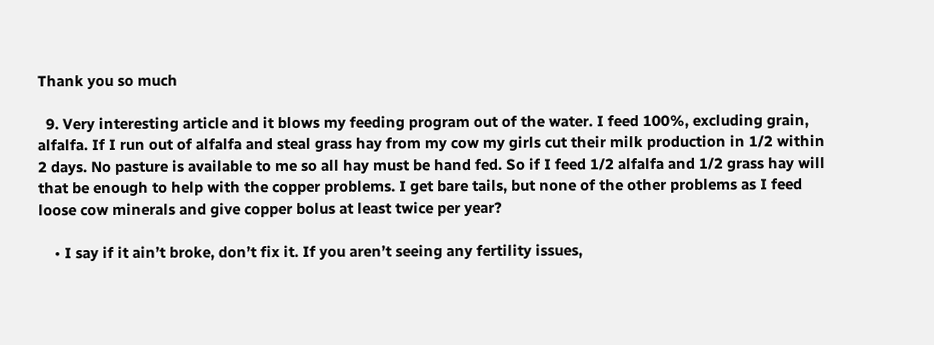Thank you so much

  9. Very interesting article and it blows my feeding program out of the water. I feed 100%, excluding grain, alfalfa. If I run out of alfalfa and steal grass hay from my cow my girls cut their milk production in 1/2 within 2 days. No pasture is available to me so all hay must be hand fed. So if I feed 1/2 alfalfa and 1/2 grass hay will that be enough to help with the copper problems. I get bare tails, but none of the other problems as I feed loose cow minerals and give copper bolus at least twice per year?

    • I say if it ain’t broke, don’t fix it. If you aren’t seeing any fertility issues,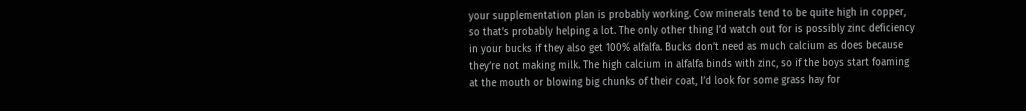your supplementation plan is probably working. Cow minerals tend to be quite high in copper, so that’s probably helping a lot. The only other thing I’d watch out for is possibly zinc deficiency in your bucks if they also get 100% alfalfa. Bucks don’t need as much calcium as does because they’re not making milk. The high calcium in alfalfa binds with zinc, so if the boys start foaming at the mouth or blowing big chunks of their coat, I’d look for some grass hay for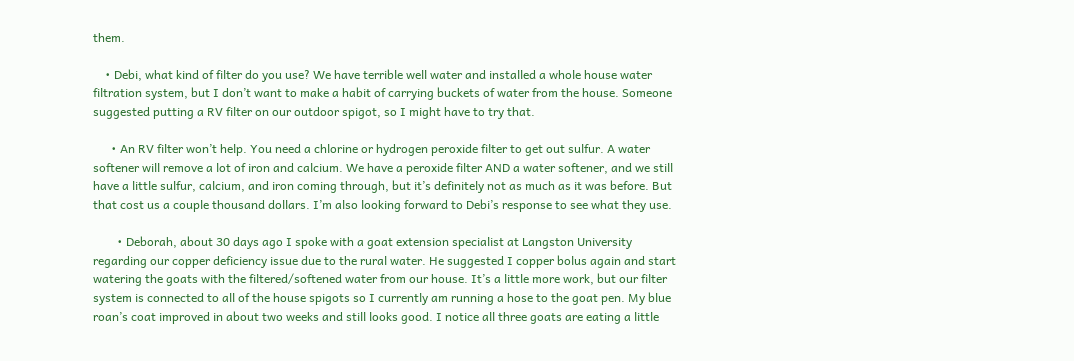them.

    • Debi, what kind of filter do you use? We have terrible well water and installed a whole house water filtration system, but I don’t want to make a habit of carrying buckets of water from the house. Someone suggested putting a RV filter on our outdoor spigot, so I might have to try that.

      • An RV filter won’t help. You need a chlorine or hydrogen peroxide filter to get out sulfur. A water softener will remove a lot of iron and calcium. We have a peroxide filter AND a water softener, and we still have a little sulfur, calcium, and iron coming through, but it’s definitely not as much as it was before. But that cost us a couple thousand dollars. I’m also looking forward to Debi’s response to see what they use.

        • Deborah, about 30 days ago I spoke with a goat extension specialist at Langston University regarding our copper deficiency issue due to the rural water. He suggested I copper bolus again and start watering the goats with the filtered/softened water from our house. It’s a little more work, but our filter system is connected to all of the house spigots so I currently am running a hose to the goat pen. My blue roan’s coat improved in about two weeks and still looks good. I notice all three goats are eating a little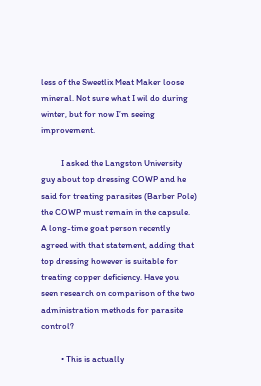less of the Sweetlix Meat Maker loose mineral. Not sure what I wil do during winter, but for now I’m seeing improvement.

          I asked the Langston University guy about top dressing COWP and he said for treating parasites (Barber Pole) the COWP must remain in the capsule. A long-time goat person recently agreed with that statement, adding that top dressing however is suitable for treating copper deficiency. Have you seen research on comparison of the two administration methods for parasite control?

          • This is actually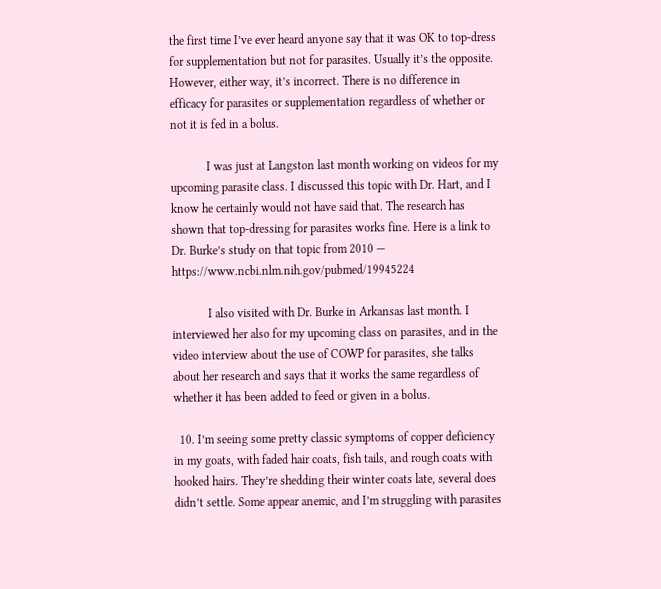the first time I’ve ever heard anyone say that it was OK to top-dress for supplementation but not for parasites. Usually it’s the opposite. However, either way, it’s incorrect. There is no difference in efficacy for parasites or supplementation regardless of whether or not it is fed in a bolus.

            I was just at Langston last month working on videos for my upcoming parasite class. I discussed this topic with Dr. Hart, and I know he certainly would not have said that. The research has shown that top-dressing for parasites works fine. Here is a link to Dr. Burke’s study on that topic from 2010 — https://www.ncbi.nlm.nih.gov/pubmed/19945224

            I also visited with Dr. Burke in Arkansas last month. I interviewed her also for my upcoming class on parasites, and in the video interview about the use of COWP for parasites, she talks about her research and says that it works the same regardless of whether it has been added to feed or given in a bolus.

  10. I’m seeing some pretty classic symptoms of copper deficiency in my goats, with faded hair coats, fish tails, and rough coats with hooked hairs. They’re shedding their winter coats late, several does didn’t settle. Some appear anemic, and I’m struggling with parasites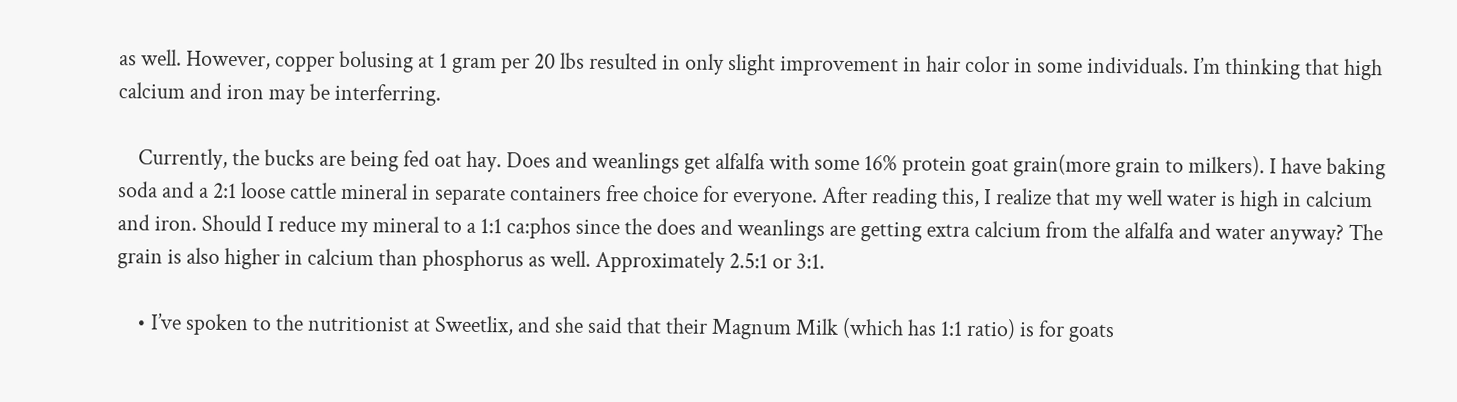as well. However, copper bolusing at 1 gram per 20 lbs resulted in only slight improvement in hair color in some individuals. I’m thinking that high calcium and iron may be interferring.

    Currently, the bucks are being fed oat hay. Does and weanlings get alfalfa with some 16% protein goat grain(more grain to milkers). I have baking soda and a 2:1 loose cattle mineral in separate containers free choice for everyone. After reading this, I realize that my well water is high in calcium and iron. Should I reduce my mineral to a 1:1 ca:phos since the does and weanlings are getting extra calcium from the alfalfa and water anyway? The grain is also higher in calcium than phosphorus as well. Approximately 2.5:1 or 3:1.

    • I’ve spoken to the nutritionist at Sweetlix, and she said that their Magnum Milk (which has 1:1 ratio) is for goats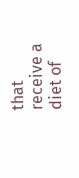that receive a diet of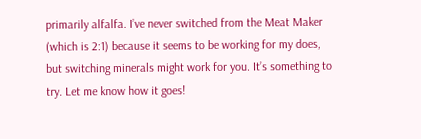primarily alfalfa. I’ve never switched from the Meat Maker (which is 2:1) because it seems to be working for my does, but switching minerals might work for you. It’s something to try. Let me know how it goes!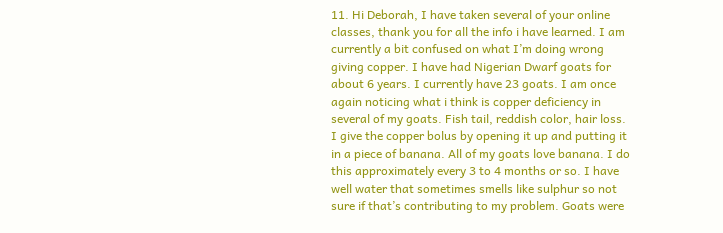11. Hi Deborah, I have taken several of your online classes, thank you for all the info i have learned. I am currently a bit confused on what I’m doing wrong giving copper. I have had Nigerian Dwarf goats for about 6 years. I currently have 23 goats. I am once again noticing what i think is copper deficiency in several of my goats. Fish tail, reddish color, hair loss. I give the copper bolus by opening it up and putting it in a piece of banana. All of my goats love banana. I do this approximately every 3 to 4 months or so. I have well water that sometimes smells like sulphur so not sure if that’s contributing to my problem. Goats were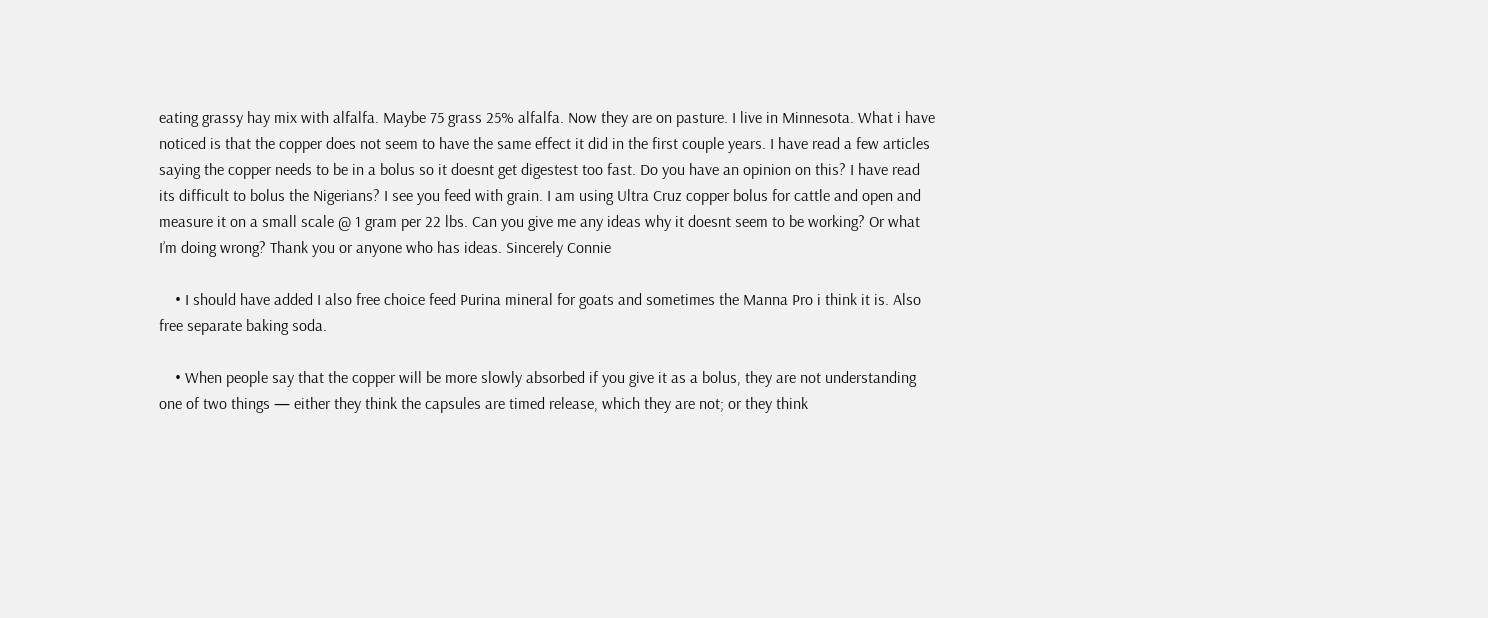eating grassy hay mix with alfalfa. Maybe 75 grass 25% alfalfa. Now they are on pasture. I live in Minnesota. What i have noticed is that the copper does not seem to have the same effect it did in the first couple years. I have read a few articles saying the copper needs to be in a bolus so it doesnt get digestest too fast. Do you have an opinion on this? I have read its difficult to bolus the Nigerians? I see you feed with grain. I am using Ultra Cruz copper bolus for cattle and open and measure it on a small scale @ 1 gram per 22 lbs. Can you give me any ideas why it doesnt seem to be working? Or what I’m doing wrong? Thank you or anyone who has ideas. Sincerely Connie

    • I should have added I also free choice feed Purina mineral for goats and sometimes the Manna Pro i think it is. Also free separate baking soda.

    • When people say that the copper will be more slowly absorbed if you give it as a bolus, they are not understanding one of two things — either they think the capsules are timed release, which they are not; or they think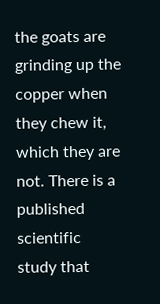the goats are grinding up the copper when they chew it, which they are not. There is a published scientific study that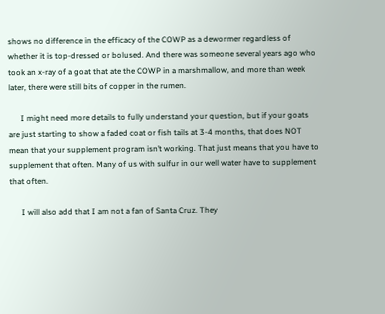shows no difference in the efficacy of the COWP as a dewormer regardless of whether it is top-dressed or bolused. And there was someone several years ago who took an x-ray of a goat that ate the COWP in a marshmallow, and more than week later, there were still bits of copper in the rumen.

      I might need more details to fully understand your question, but if your goats are just starting to show a faded coat or fish tails at 3-4 months, that does NOT mean that your supplement program isn’t working. That just means that you have to supplement that often. Many of us with sulfur in our well water have to supplement that often.

      I will also add that I am not a fan of Santa Cruz. They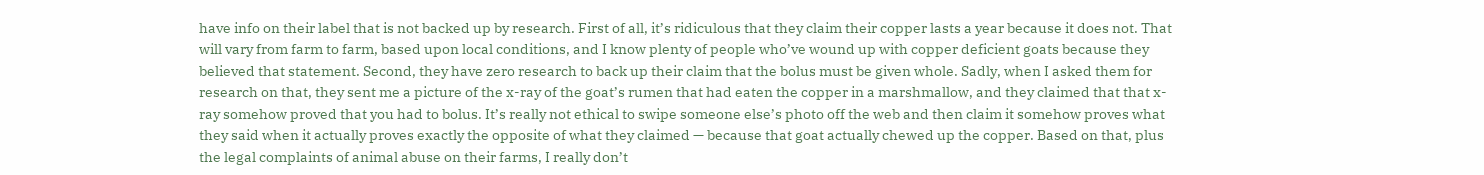have info on their label that is not backed up by research. First of all, it’s ridiculous that they claim their copper lasts a year because it does not. That will vary from farm to farm, based upon local conditions, and I know plenty of people who’ve wound up with copper deficient goats because they believed that statement. Second, they have zero research to back up their claim that the bolus must be given whole. Sadly, when I asked them for research on that, they sent me a picture of the x-ray of the goat’s rumen that had eaten the copper in a marshmallow, and they claimed that that x-ray somehow proved that you had to bolus. It’s really not ethical to swipe someone else’s photo off the web and then claim it somehow proves what they said when it actually proves exactly the opposite of what they claimed — because that goat actually chewed up the copper. Based on that, plus the legal complaints of animal abuse on their farms, I really don’t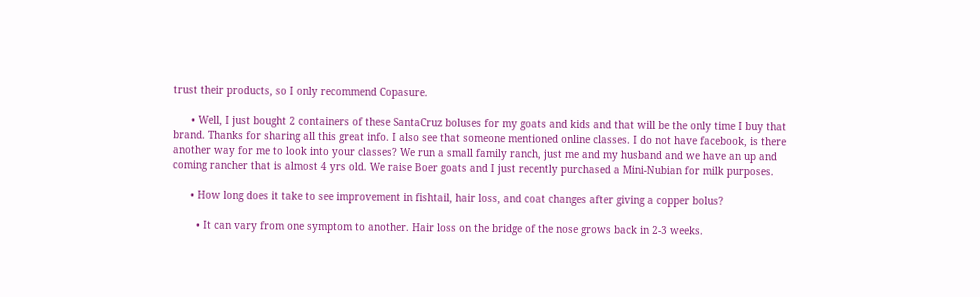trust their products, so I only recommend Copasure.

      • Well, I just bought 2 containers of these SantaCruz boluses for my goats and kids and that will be the only time I buy that brand. Thanks for sharing all this great info. I also see that someone mentioned online classes. I do not have facebook, is there another way for me to look into your classes? We run a small family ranch, just me and my husband and we have an up and coming rancher that is almost 4 yrs old. We raise Boer goats and I just recently purchased a Mini-Nubian for milk purposes.

      • How long does it take to see improvement in fishtail, hair loss, and coat changes after giving a copper bolus?

        • It can vary from one symptom to another. Hair loss on the bridge of the nose grows back in 2-3 weeks.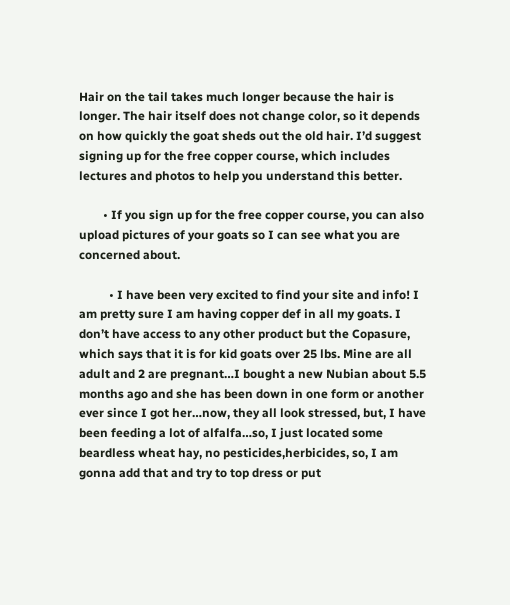Hair on the tail takes much longer because the hair is longer. The hair itself does not change color, so it depends on how quickly the goat sheds out the old hair. I’d suggest signing up for the free copper course, which includes lectures and photos to help you understand this better.

        • If you sign up for the free copper course, you can also upload pictures of your goats so I can see what you are concerned about.

          • I have been very excited to find your site and info! I am pretty sure I am having copper def in all my goats. I don’t have access to any other product but the Copasure, which says that it is for kid goats over 25 lbs. Mine are all adult and 2 are pregnant…I bought a new Nubian about 5.5 months ago and she has been down in one form or another ever since I got her…now, they all look stressed, but, I have been feeding a lot of alfalfa…so, I just located some beardless wheat hay, no pesticides,herbicides, so, I am gonna add that and try to top dress or put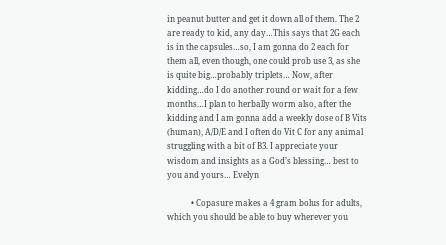in peanut butter and get it down all of them. The 2 are ready to kid, any day…This says that 2G each is in the capsules…so, I am gonna do 2 each for them all, even though, one could prob use 3, as she is quite big…probably triplets… Now, after kidding…do I do another round or wait for a few months…I plan to herbally worm also, after the kidding and I am gonna add a weekly dose of B Vits (human), A/D/E and I often do Vit C for any animal struggling with a bit of B3. I appreciate your wisdom and insights as a God’s blessing… best to you and yours… Evelyn

            • Copasure makes a 4 gram bolus for adults, which you should be able to buy wherever you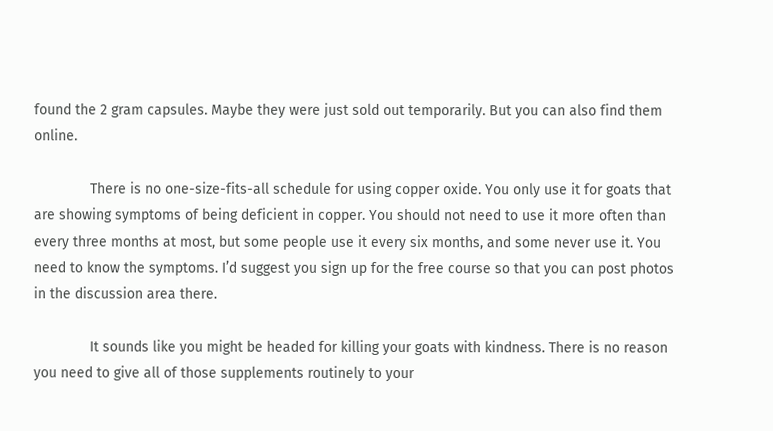found the 2 gram capsules. Maybe they were just sold out temporarily. But you can also find them online.

              There is no one-size-fits-all schedule for using copper oxide. You only use it for goats that are showing symptoms of being deficient in copper. You should not need to use it more often than every three months at most, but some people use it every six months, and some never use it. You need to know the symptoms. I’d suggest you sign up for the free course so that you can post photos in the discussion area there.

              It sounds like you might be headed for killing your goats with kindness. There is no reason you need to give all of those supplements routinely to your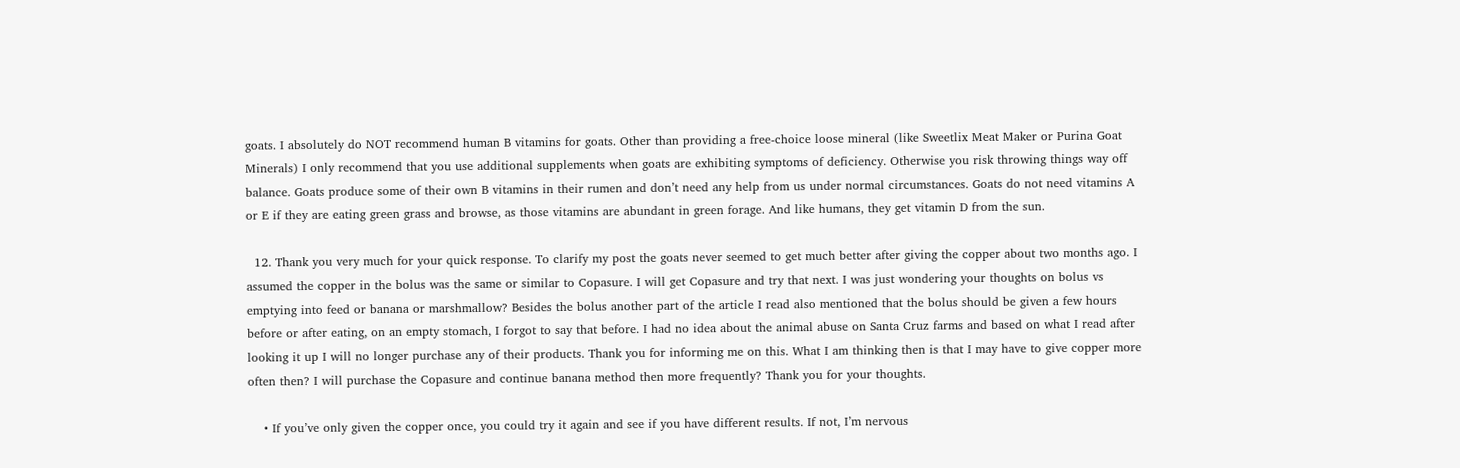goats. I absolutely do NOT recommend human B vitamins for goats. Other than providing a free-choice loose mineral (like Sweetlix Meat Maker or Purina Goat Minerals) I only recommend that you use additional supplements when goats are exhibiting symptoms of deficiency. Otherwise you risk throwing things way off balance. Goats produce some of their own B vitamins in their rumen and don’t need any help from us under normal circumstances. Goats do not need vitamins A or E if they are eating green grass and browse, as those vitamins are abundant in green forage. And like humans, they get vitamin D from the sun.

  12. Thank you very much for your quick response. To clarify my post the goats never seemed to get much better after giving the copper about two months ago. I assumed the copper in the bolus was the same or similar to Copasure. I will get Copasure and try that next. I was just wondering your thoughts on bolus vs emptying into feed or banana or marshmallow? Besides the bolus another part of the article I read also mentioned that the bolus should be given a few hours before or after eating, on an empty stomach, I forgot to say that before. I had no idea about the animal abuse on Santa Cruz farms and based on what I read after looking it up I will no longer purchase any of their products. Thank you for informing me on this. What I am thinking then is that I may have to give copper more often then? I will purchase the Copasure and continue banana method then more frequently? Thank you for your thoughts.

    • If you’ve only given the copper once, you could try it again and see if you have different results. If not, I’m nervous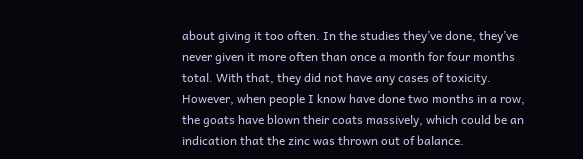about giving it too often. In the studies they’ve done, they’ve never given it more often than once a month for four months total. With that, they did not have any cases of toxicity. However, when people I know have done two months in a row, the goats have blown their coats massively, which could be an indication that the zinc was thrown out of balance.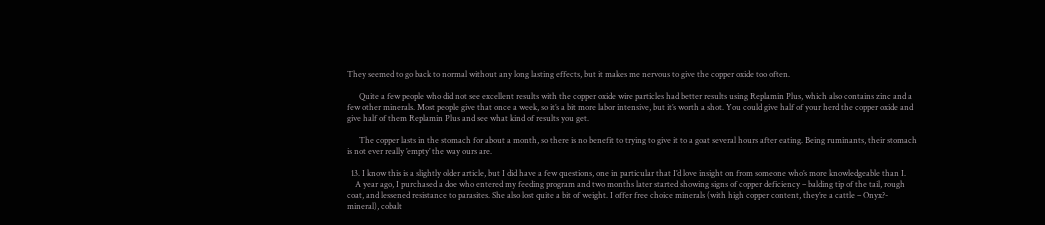They seemed to go back to normal without any long lasting effects, but it makes me nervous to give the copper oxide too often.

      Quite a few people who did not see excellent results with the copper oxide wire particles had better results using Replamin Plus, which also contains zinc and a few other minerals. Most people give that once a week, so it’s a bit more labor intensive, but it’s worth a shot. You could give half of your herd the copper oxide and give half of them Replamin Plus and see what kind of results you get.

      The copper lasts in the stomach for about a month, so there is no benefit to trying to give it to a goat several hours after eating. Being ruminants, their stomach is not ever really ’empty’ the way ours are.

  13. I know this is a slightly older article, but I did have a few questions, one in particular that I’d love insight on from someone who’s more knowledgeable than I.
    A year ago, I purchased a doe who entered my feeding program and two months later started showing signs of copper deficiency – balding tip of the tail, rough coat, and lessened resistance to parasites. She also lost quite a bit of weight. I offer free choice minerals (with high copper content, they’re a cattle – Onyx?- mineral), cobalt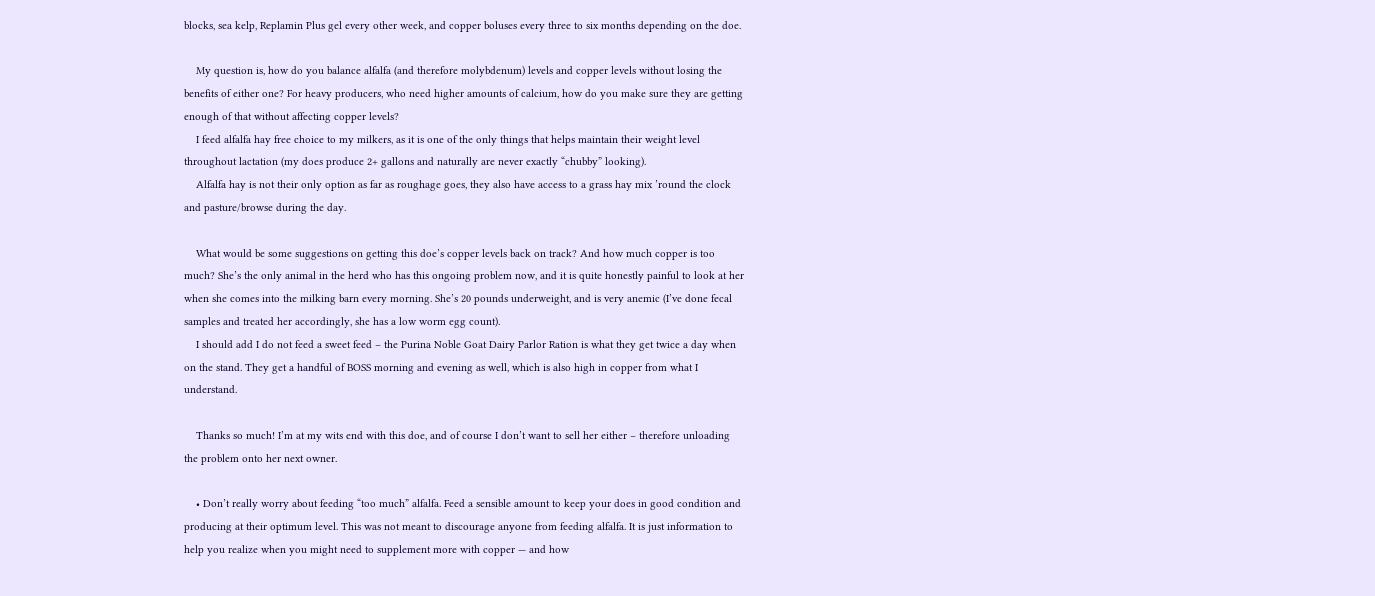blocks, sea kelp, Replamin Plus gel every other week, and copper boluses every three to six months depending on the doe.

    My question is, how do you balance alfalfa (and therefore molybdenum) levels and copper levels without losing the benefits of either one? For heavy producers, who need higher amounts of calcium, how do you make sure they are getting enough of that without affecting copper levels?
    I feed alfalfa hay free choice to my milkers, as it is one of the only things that helps maintain their weight level throughout lactation (my does produce 2+ gallons and naturally are never exactly “chubby” looking).
    Alfalfa hay is not their only option as far as roughage goes, they also have access to a grass hay mix ’round the clock and pasture/browse during the day.

    What would be some suggestions on getting this doe’s copper levels back on track? And how much copper is too much? She’s the only animal in the herd who has this ongoing problem now, and it is quite honestly painful to look at her when she comes into the milking barn every morning. She’s 20 pounds underweight, and is very anemic (I’ve done fecal samples and treated her accordingly, she has a low worm egg count).
    I should add I do not feed a sweet feed – the Purina Noble Goat Dairy Parlor Ration is what they get twice a day when on the stand. They get a handful of BOSS morning and evening as well, which is also high in copper from what I understand.

    Thanks so much! I’m at my wits end with this doe, and of course I don’t want to sell her either – therefore unloading the problem onto her next owner.

    • Don’t really worry about feeding “too much” alfalfa. Feed a sensible amount to keep your does in good condition and producing at their optimum level. This was not meant to discourage anyone from feeding alfalfa. It is just information to help you realize when you might need to supplement more with copper — and how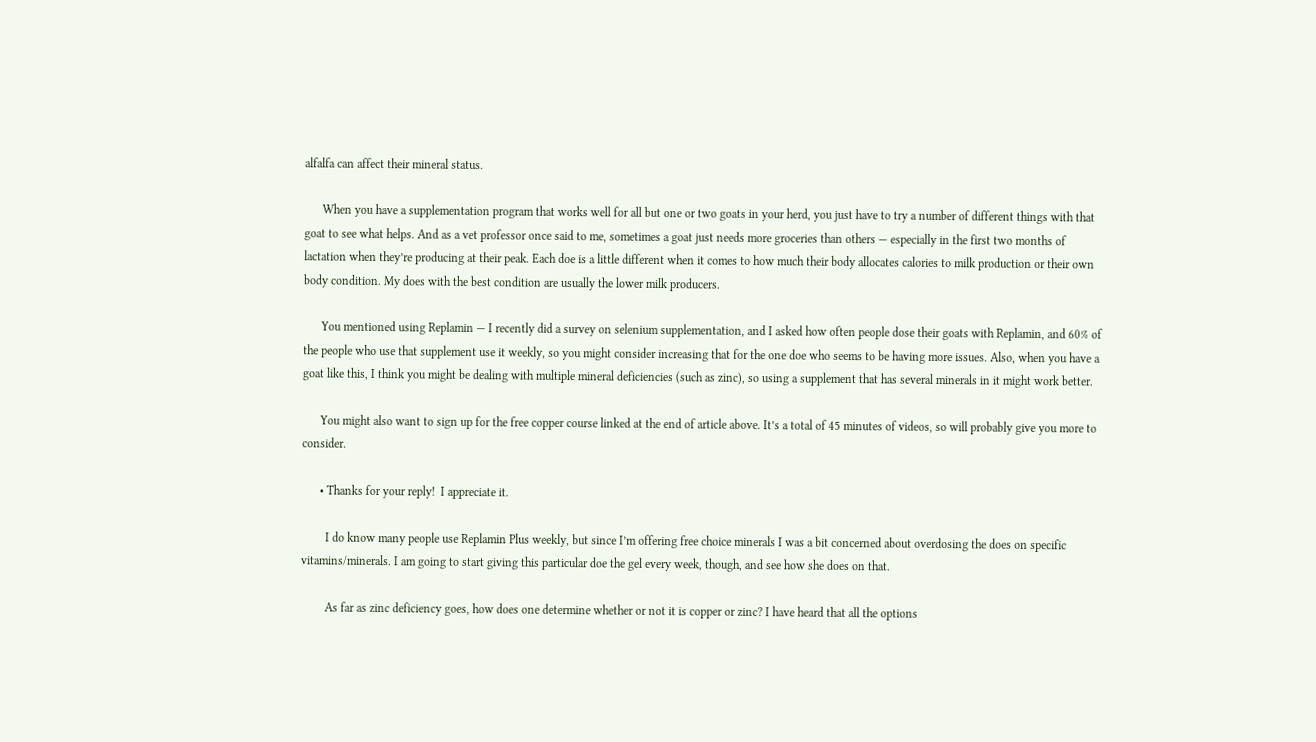alfalfa can affect their mineral status.

      When you have a supplementation program that works well for all but one or two goats in your herd, you just have to try a number of different things with that goat to see what helps. And as a vet professor once said to me, sometimes a goat just needs more groceries than others — especially in the first two months of lactation when they’re producing at their peak. Each doe is a little different when it comes to how much their body allocates calories to milk production or their own body condition. My does with the best condition are usually the lower milk producers.

      You mentioned using Replamin — I recently did a survey on selenium supplementation, and I asked how often people dose their goats with Replamin, and 60% of the people who use that supplement use it weekly, so you might consider increasing that for the one doe who seems to be having more issues. Also, when you have a goat like this, I think you might be dealing with multiple mineral deficiencies (such as zinc), so using a supplement that has several minerals in it might work better.

      You might also want to sign up for the free copper course linked at the end of article above. It’s a total of 45 minutes of videos, so will probably give you more to consider.

      • Thanks for your reply!  I appreciate it.

        I do know many people use Replamin Plus weekly, but since I’m offering free choice minerals I was a bit concerned about overdosing the does on specific vitamins/minerals. I am going to start giving this particular doe the gel every week, though, and see how she does on that.

        As far as zinc deficiency goes, how does one determine whether or not it is copper or zinc? I have heard that all the options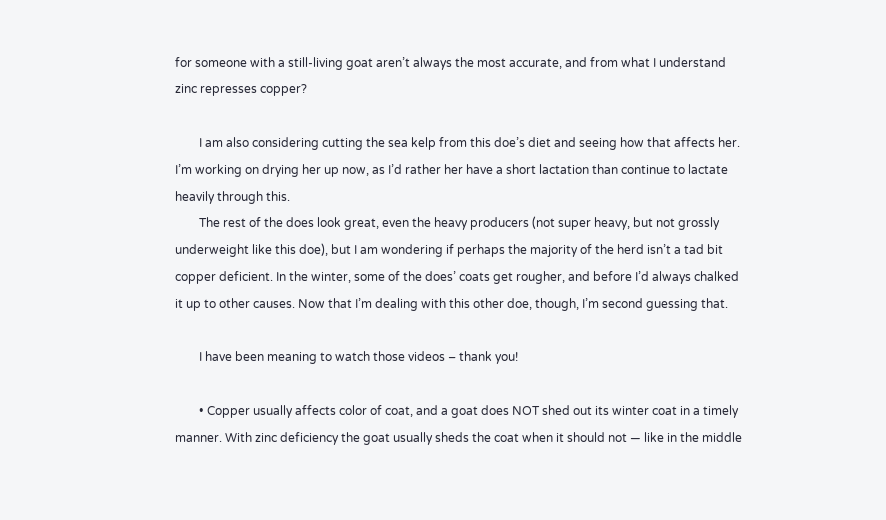for someone with a still-living goat aren’t always the most accurate, and from what I understand zinc represses copper?

        I am also considering cutting the sea kelp from this doe’s diet and seeing how that affects her. I’m working on drying her up now, as I’d rather her have a short lactation than continue to lactate heavily through this.
        The rest of the does look great, even the heavy producers (not super heavy, but not grossly underweight like this doe), but I am wondering if perhaps the majority of the herd isn’t a tad bit copper deficient. In the winter, some of the does’ coats get rougher, and before I’d always chalked it up to other causes. Now that I’m dealing with this other doe, though, I’m second guessing that.

        I have been meaning to watch those videos – thank you!

        • Copper usually affects color of coat, and a goat does NOT shed out its winter coat in a timely manner. With zinc deficiency the goat usually sheds the coat when it should not — like in the middle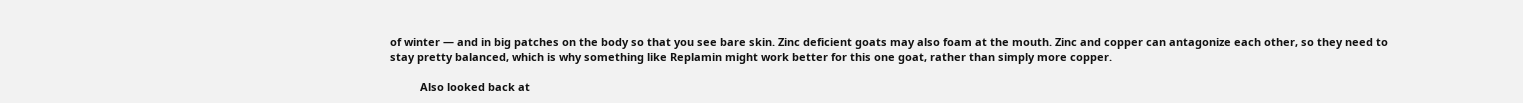of winter — and in big patches on the body so that you see bare skin. Zinc deficient goats may also foam at the mouth. Zinc and copper can antagonize each other, so they need to stay pretty balanced, which is why something like Replamin might work better for this one goat, rather than simply more copper.

          Also looked back at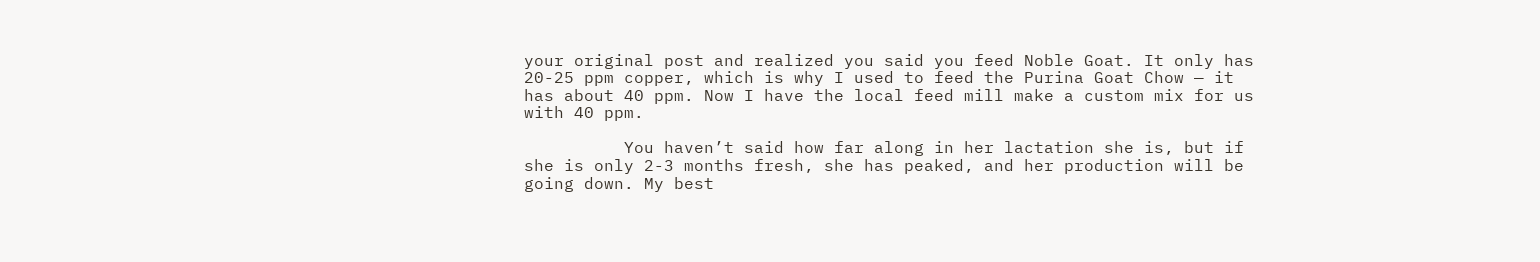your original post and realized you said you feed Noble Goat. It only has 20-25 ppm copper, which is why I used to feed the Purina Goat Chow — it has about 40 ppm. Now I have the local feed mill make a custom mix for us with 40 ppm.

          You haven’t said how far along in her lactation she is, but if she is only 2-3 months fresh, she has peaked, and her production will be going down. My best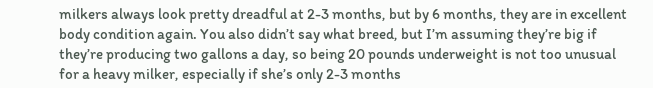milkers always look pretty dreadful at 2-3 months, but by 6 months, they are in excellent body condition again. You also didn’t say what breed, but I’m assuming they’re big if they’re producing two gallons a day, so being 20 pounds underweight is not too unusual for a heavy milker, especially if she’s only 2-3 months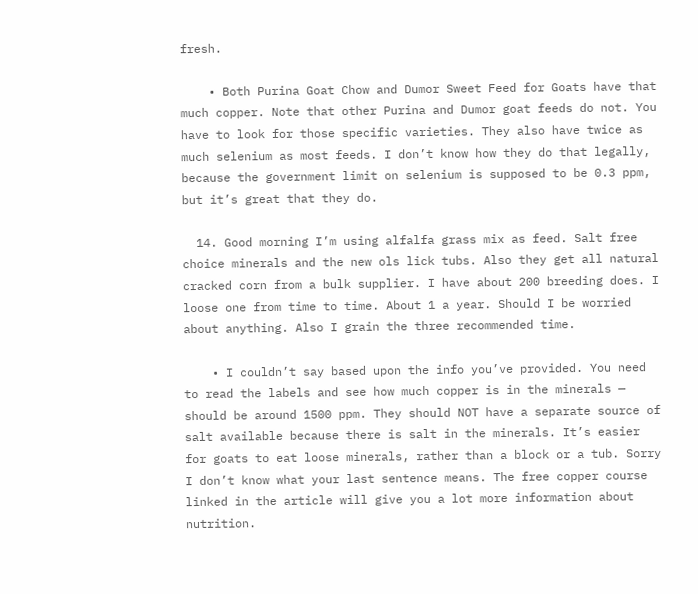fresh.

    • Both Purina Goat Chow and Dumor Sweet Feed for Goats have that much copper. Note that other Purina and Dumor goat feeds do not. You have to look for those specific varieties. They also have twice as much selenium as most feeds. I don’t know how they do that legally, because the government limit on selenium is supposed to be 0.3 ppm, but it’s great that they do.

  14. Good morning I’m using alfalfa grass mix as feed. Salt free choice minerals and the new ols lick tubs. Also they get all natural cracked corn from a bulk supplier. I have about 200 breeding does. I loose one from time to time. About 1 a year. Should I be worried about anything. Also I grain the three recommended time.

    • I couldn’t say based upon the info you’ve provided. You need to read the labels and see how much copper is in the minerals — should be around 1500 ppm. They should NOT have a separate source of salt available because there is salt in the minerals. It’s easier for goats to eat loose minerals, rather than a block or a tub. Sorry I don’t know what your last sentence means. The free copper course linked in the article will give you a lot more information about nutrition.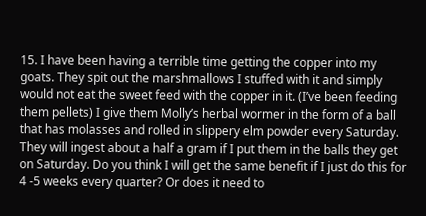15. I have been having a terrible time getting the copper into my goats. They spit out the marshmallows I stuffed with it and simply would not eat the sweet feed with the copper in it. (I’ve been feeding them pellets) I give them Molly’s herbal wormer in the form of a ball that has molasses and rolled in slippery elm powder every Saturday. They will ingest about a half a gram if I put them in the balls they get on Saturday. Do you think I will get the same benefit if I just do this for 4 -5 weeks every quarter? Or does it need to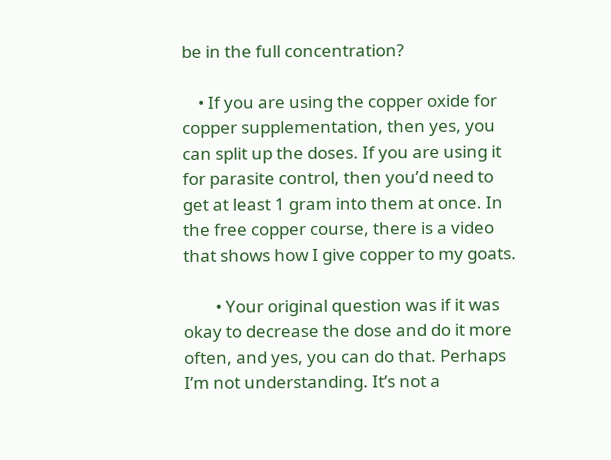be in the full concentration?

    • If you are using the copper oxide for copper supplementation, then yes, you can split up the doses. If you are using it for parasite control, then you’d need to get at least 1 gram into them at once. In the free copper course, there is a video that shows how I give copper to my goats.

        • Your original question was if it was okay to decrease the dose and do it more often, and yes, you can do that. Perhaps I’m not understanding. It’s not a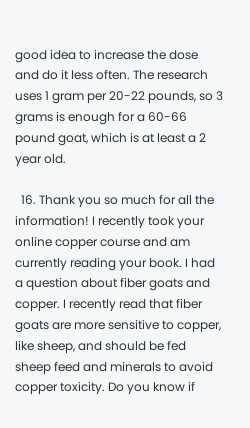good idea to increase the dose and do it less often. The research uses 1 gram per 20-22 pounds, so 3 grams is enough for a 60-66 pound goat, which is at least a 2 year old.

  16. Thank you so much for all the information! I recently took your online copper course and am currently reading your book. I had a question about fiber goats and copper. I recently read that fiber goats are more sensitive to copper, like sheep, and should be fed sheep feed and minerals to avoid copper toxicity. Do you know if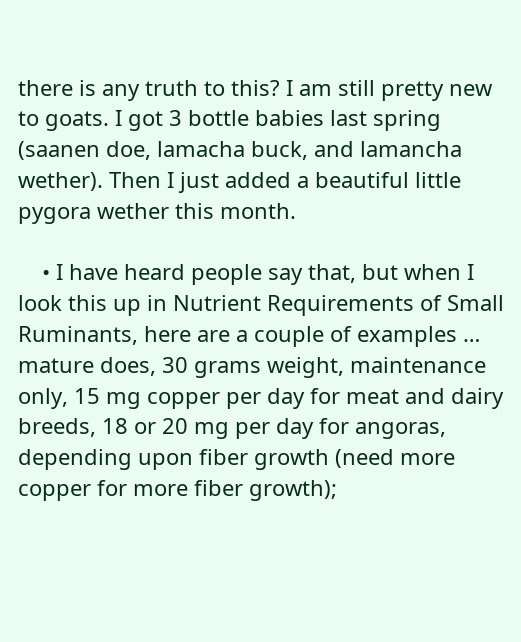there is any truth to this? I am still pretty new to goats. I got 3 bottle babies last spring (saanen doe, lamacha buck, and lamancha wether). Then I just added a beautiful little pygora wether this month.

    • I have heard people say that, but when I look this up in Nutrient Requirements of Small Ruminants, here are a couple of examples … mature does, 30 grams weight, maintenance only, 15 mg copper per day for meat and dairy breeds, 18 or 20 mg per day for angoras, depending upon fiber growth (need more copper for more fiber growth);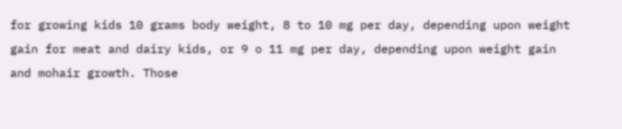for growing kids 10 grams body weight, 8 to 10 mg per day, depending upon weight gain for meat and dairy kids, or 9 o 11 mg per day, depending upon weight gain and mohair growth. Those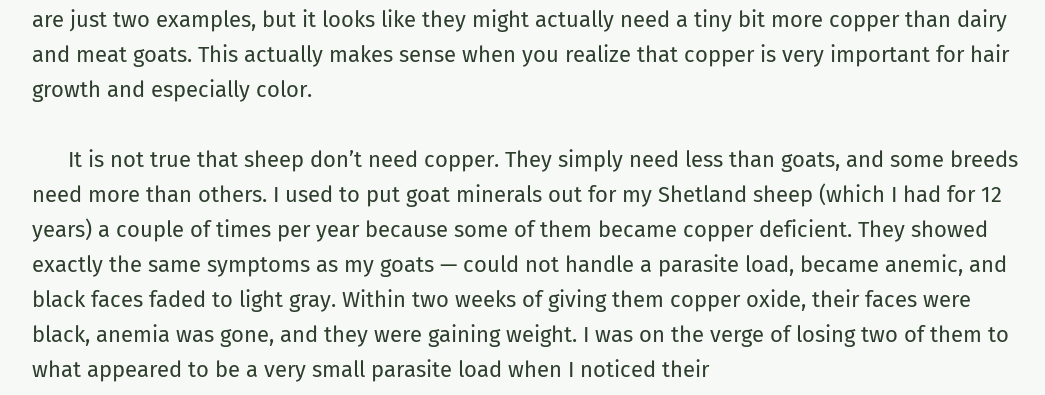are just two examples, but it looks like they might actually need a tiny bit more copper than dairy and meat goats. This actually makes sense when you realize that copper is very important for hair growth and especially color.

      It is not true that sheep don’t need copper. They simply need less than goats, and some breeds need more than others. I used to put goat minerals out for my Shetland sheep (which I had for 12 years) a couple of times per year because some of them became copper deficient. They showed exactly the same symptoms as my goats — could not handle a parasite load, became anemic, and black faces faded to light gray. Within two weeks of giving them copper oxide, their faces were black, anemia was gone, and they were gaining weight. I was on the verge of losing two of them to what appeared to be a very small parasite load when I noticed their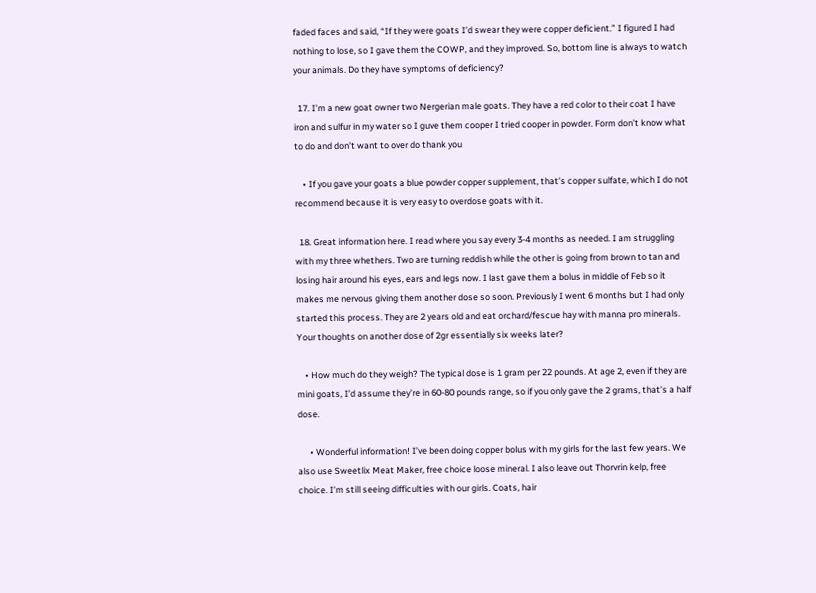faded faces and said, “If they were goats I’d swear they were copper deficient.” I figured I had nothing to lose, so I gave them the COWP, and they improved. So, bottom line is always to watch your animals. Do they have symptoms of deficiency?

  17. I’m a new goat owner two Nergerian male goats. They have a red color to their coat I have iron and sulfur in my water so I guve them cooper I tried cooper in powder. Form don’t know what to do and don’t want to over do thank you

    • If you gave your goats a blue powder copper supplement, that’s copper sulfate, which I do not recommend because it is very easy to overdose goats with it.

  18. Great information here. I read where you say every 3-4 months as needed. I am struggling with my three whethers. Two are turning reddish while the other is going from brown to tan and losing hair around his eyes, ears and legs now. I last gave them a bolus in middle of Feb so it makes me nervous giving them another dose so soon. Previously I went 6 months but I had only started this process. They are 2 years old and eat orchard/fescue hay with manna pro minerals. Your thoughts on another dose of 2gr essentially six weeks later?

    • How much do they weigh? The typical dose is 1 gram per 22 pounds. At age 2, even if they are mini goats, I’d assume they’re in 60-80 pounds range, so if you only gave the 2 grams, that’s a half dose.

      • Wonderful information! I’ve been doing copper bolus with my girls for the last few years. We also use Sweetlix Meat Maker, free choice loose mineral. I also leave out Thorvrin kelp, free choice. I’m still seeing difficulties with our girls. Coats, hair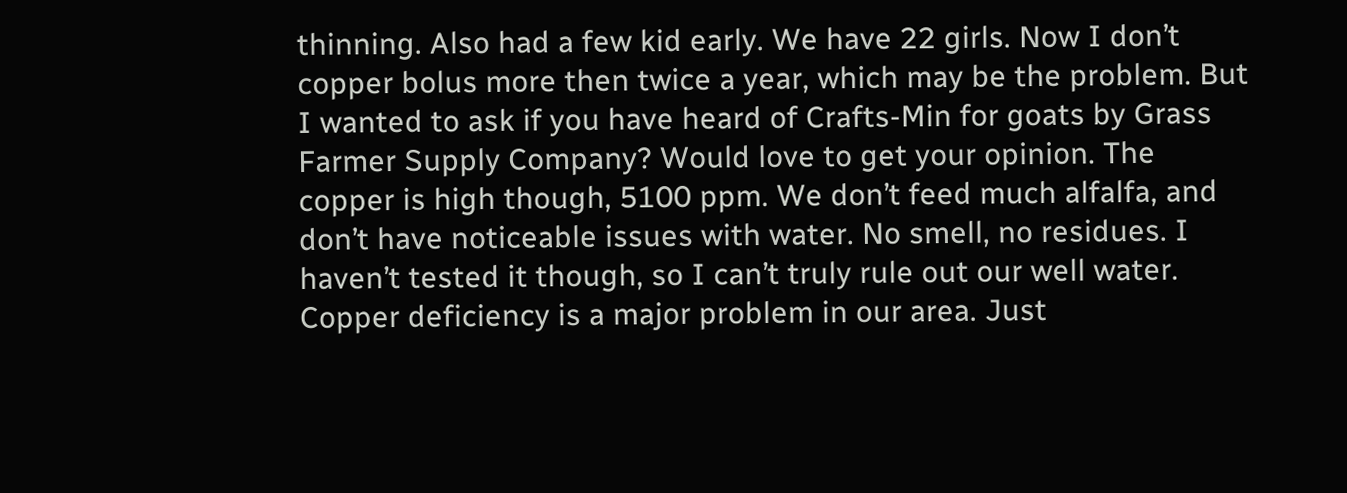thinning. Also had a few kid early. We have 22 girls. Now I don’t copper bolus more then twice a year, which may be the problem. But I wanted to ask if you have heard of Crafts-Min for goats by Grass Farmer Supply Company? Would love to get your opinion. The copper is high though, 5100 ppm. We don’t feed much alfalfa, and don’t have noticeable issues with water. No smell, no residues. I haven’t tested it though, so I can’t truly rule out our well water. Copper deficiency is a major problem in our area. Just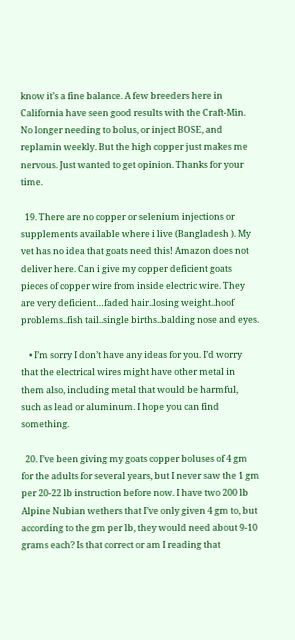know it’s a fine balance. A few breeders here in California have seen good results with the Craft-Min. No longer needing to bolus, or inject BOSE, and replamin weekly. But the high copper just makes me nervous. Just wanted to get opinion. Thanks for your time.

  19. There are no copper or selenium injections or supplements available where i live (Bangladesh ). My vet has no idea that goats need this! Amazon does not deliver here. Can i give my copper deficient goats pieces of copper wire from inside electric wire. They are very deficient…faded hair..losing weight..hoof problems..fish tail..single births..balding nose and eyes.

    • I’m sorry I don’t have any ideas for you. I’d worry that the electrical wires might have other metal in them also, including metal that would be harmful, such as lead or aluminum. I hope you can find something.

  20. I’ve been giving my goats copper boluses of 4 gm for the adults for several years, but I never saw the 1 gm per 20-22 lb instruction before now. I have two 200 lb Alpine Nubian wethers that I’ve only given 4 gm to, but according to the gm per lb, they would need about 9-10 grams each? Is that correct or am I reading that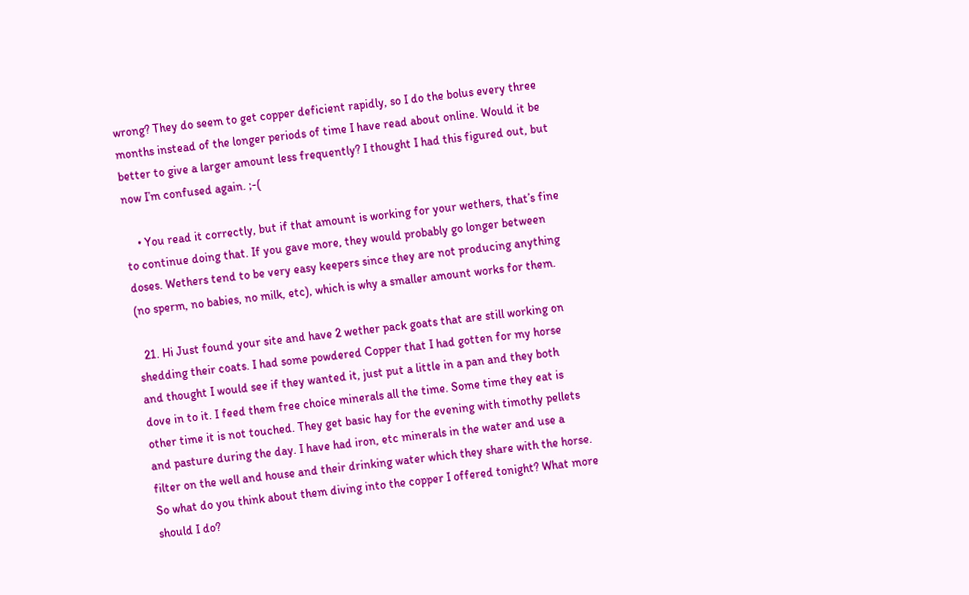wrong? They do seem to get copper deficient rapidly, so I do the bolus every three months instead of the longer periods of time I have read about online. Would it be better to give a larger amount less frequently? I thought I had this figured out, but now I’m confused again. ;-(

    • You read it correctly, but if that amount is working for your wethers, that’s fine to continue doing that. If you gave more, they would probably go longer between doses. Wethers tend to be very easy keepers since they are not producing anything (no sperm, no babies, no milk, etc), which is why a smaller amount works for them.

  21. Hi Just found your site and have 2 wether pack goats that are still working on shedding their coats. I had some powdered Copper that I had gotten for my horse and thought I would see if they wanted it, just put a little in a pan and they both dove in to it. I feed them free choice minerals all the time. Some time they eat is other time it is not touched. They get basic hay for the evening with timothy pellets and pasture during the day. I have had iron, etc minerals in the water and use a filter on the well and house and their drinking water which they share with the horse. So what do you think about them diving into the copper I offered tonight? What more should I do?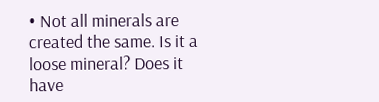• Not all minerals are created the same. Is it a loose mineral? Does it have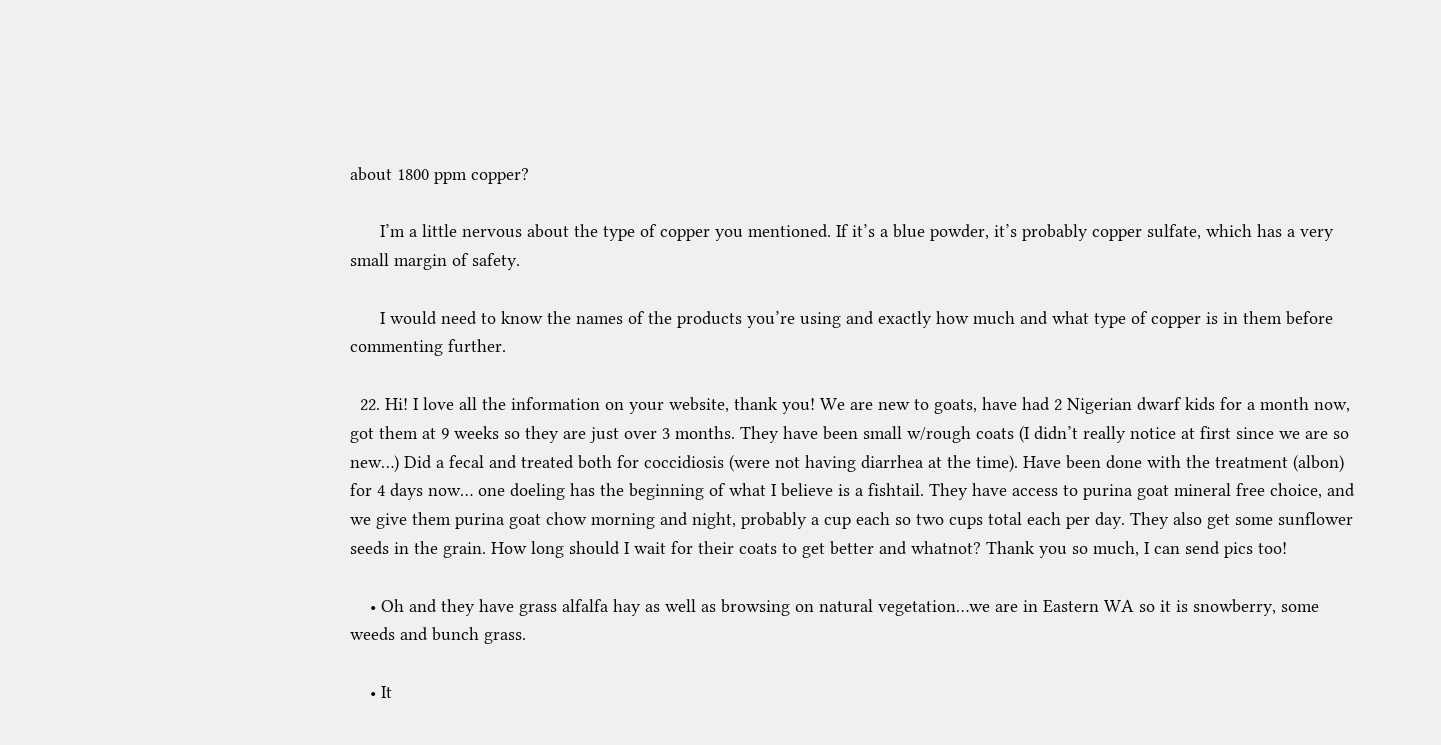about 1800 ppm copper?

      I’m a little nervous about the type of copper you mentioned. If it’s a blue powder, it’s probably copper sulfate, which has a very small margin of safety.

      I would need to know the names of the products you’re using and exactly how much and what type of copper is in them before commenting further.

  22. Hi! I love all the information on your website, thank you! We are new to goats, have had 2 Nigerian dwarf kids for a month now, got them at 9 weeks so they are just over 3 months. They have been small w/rough coats (I didn’t really notice at first since we are so new…) Did a fecal and treated both for coccidiosis (were not having diarrhea at the time). Have been done with the treatment (albon) for 4 days now… one doeling has the beginning of what I believe is a fishtail. They have access to purina goat mineral free choice, and we give them purina goat chow morning and night, probably a cup each so two cups total each per day. They also get some sunflower seeds in the grain. How long should I wait for their coats to get better and whatnot? Thank you so much, I can send pics too!

    • Oh and they have grass alfalfa hay as well as browsing on natural vegetation…we are in Eastern WA so it is snowberry, some weeds and bunch grass.

    • It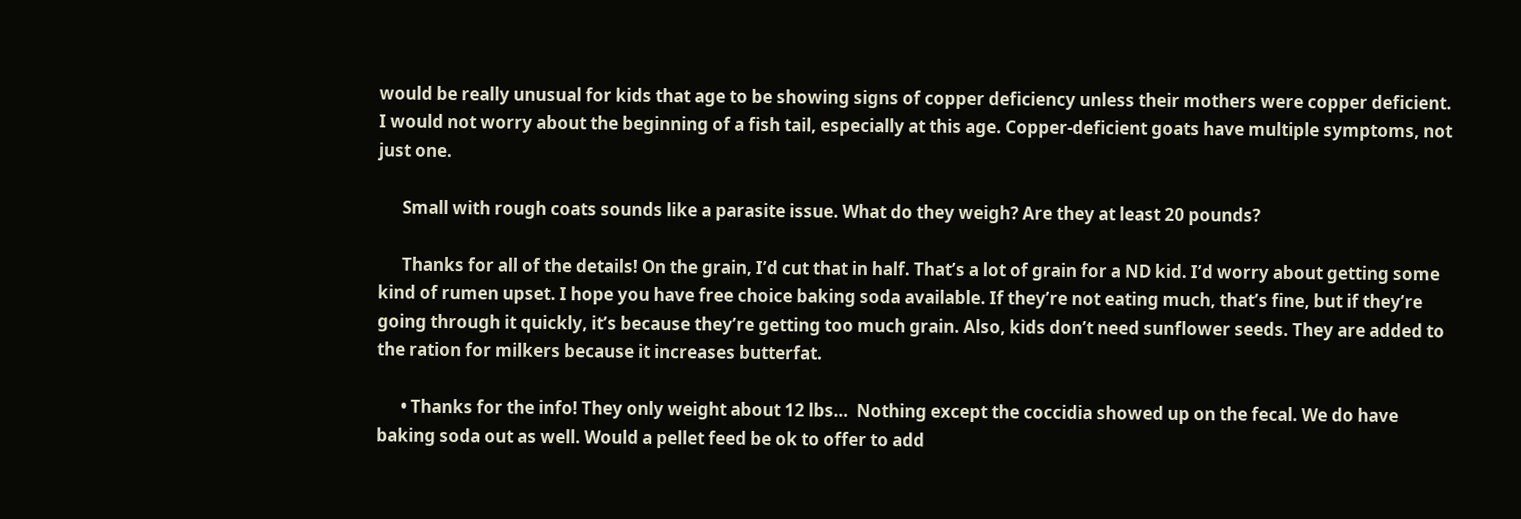would be really unusual for kids that age to be showing signs of copper deficiency unless their mothers were copper deficient. I would not worry about the beginning of a fish tail, especially at this age. Copper-deficient goats have multiple symptoms, not just one.

      Small with rough coats sounds like a parasite issue. What do they weigh? Are they at least 20 pounds?

      Thanks for all of the details! On the grain, I’d cut that in half. That’s a lot of grain for a ND kid. I’d worry about getting some kind of rumen upset. I hope you have free choice baking soda available. If they’re not eating much, that’s fine, but if they’re going through it quickly, it’s because they’re getting too much grain. Also, kids don’t need sunflower seeds. They are added to the ration for milkers because it increases butterfat.

      • Thanks for the info! They only weight about 12 lbs…  Nothing except the coccidia showed up on the fecal. We do have baking soda out as well. Would a pellet feed be ok to offer to add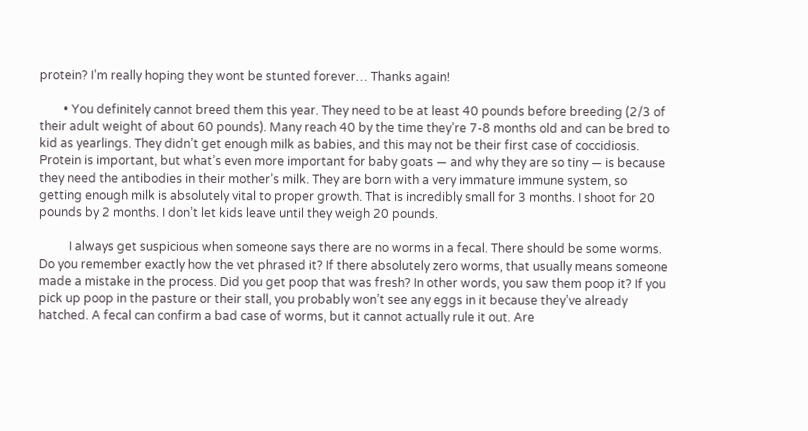protein? I’m really hoping they wont be stunted forever… Thanks again!

        • You definitely cannot breed them this year. They need to be at least 40 pounds before breeding (2/3 of their adult weight of about 60 pounds). Many reach 40 by the time they’re 7-8 months old and can be bred to kid as yearlings. They didn’t get enough milk as babies, and this may not be their first case of coccidiosis. Protein is important, but what’s even more important for baby goats — and why they are so tiny — is because they need the antibodies in their mother’s milk. They are born with a very immature immune system, so getting enough milk is absolutely vital to proper growth. That is incredibly small for 3 months. I shoot for 20 pounds by 2 months. I don’t let kids leave until they weigh 20 pounds.

          I always get suspicious when someone says there are no worms in a fecal. There should be some worms. Do you remember exactly how the vet phrased it? If there absolutely zero worms, that usually means someone made a mistake in the process. Did you get poop that was fresh? In other words, you saw them poop it? If you pick up poop in the pasture or their stall, you probably won’t see any eggs in it because they’ve already hatched. A fecal can confirm a bad case of worms, but it cannot actually rule it out. Are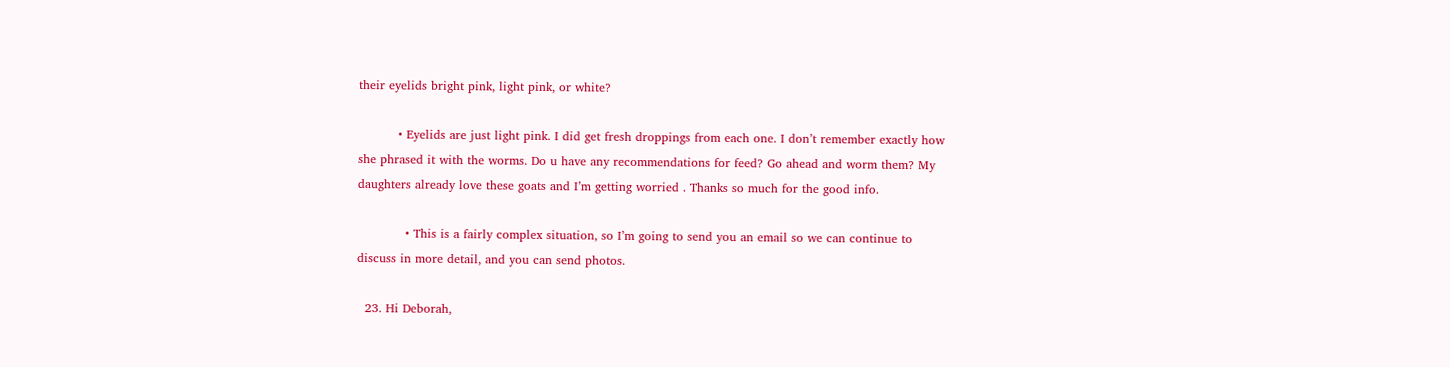their eyelids bright pink, light pink, or white?

          • Eyelids are just light pink. I did get fresh droppings from each one. I don’t remember exactly how she phrased it with the worms. Do u have any recommendations for feed? Go ahead and worm them? My daughters already love these goats and I’m getting worried . Thanks so much for the good info.

            • This is a fairly complex situation, so I’m going to send you an email so we can continue to discuss in more detail, and you can send photos.

  23. Hi Deborah,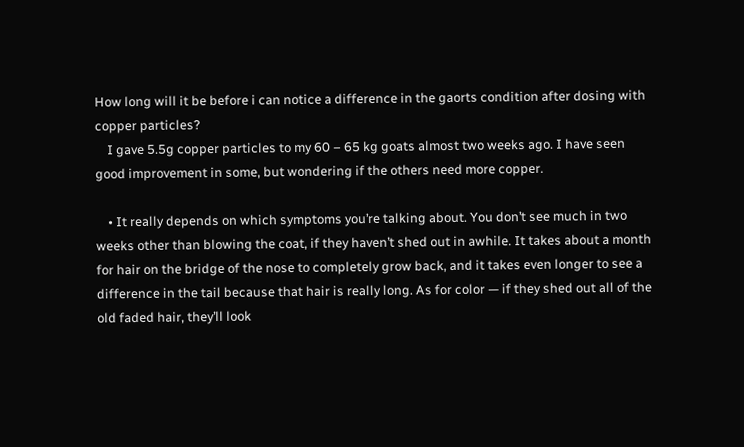How long will it be before i can notice a difference in the gaorts condition after dosing with copper particles?
    I gave 5.5g copper particles to my 60 – 65 kg goats almost two weeks ago. I have seen good improvement in some, but wondering if the others need more copper.

    • It really depends on which symptoms you’re talking about. You don’t see much in two weeks other than blowing the coat, if they haven’t shed out in awhile. It takes about a month for hair on the bridge of the nose to completely grow back, and it takes even longer to see a difference in the tail because that hair is really long. As for color — if they shed out all of the old faded hair, they’ll look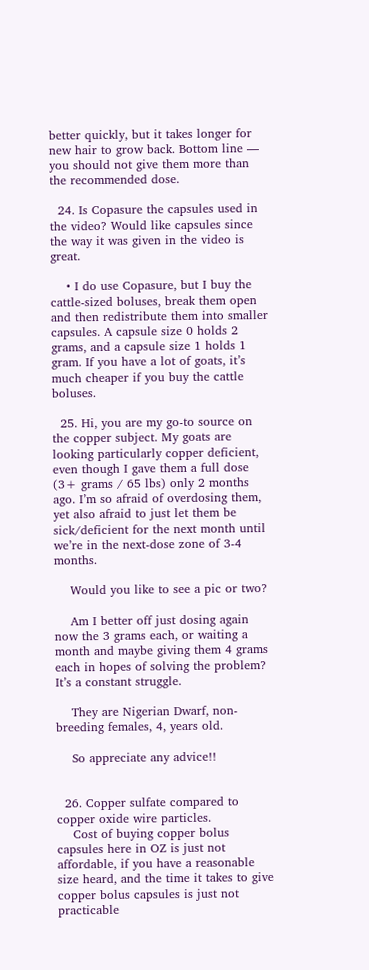better quickly, but it takes longer for new hair to grow back. Bottom line — you should not give them more than the recommended dose.

  24. Is Copasure the capsules used in the video? Would like capsules since the way it was given in the video is great.

    • I do use Copasure, but I buy the cattle-sized boluses, break them open and then redistribute them into smaller capsules. A capsule size 0 holds 2 grams, and a capsule size 1 holds 1 gram. If you have a lot of goats, it’s much cheaper if you buy the cattle boluses.

  25. Hi, you are my go-to source on the copper subject. My goats are looking particularly copper deficient, even though I gave them a full dose (3+ grams / 65 lbs) only 2 months ago. I’m so afraid of overdosing them, yet also afraid to just let them be sick/deficient for the next month until we’re in the next-dose zone of 3-4 months.

    Would you like to see a pic or two?

    Am I better off just dosing again now the 3 grams each, or waiting a month and maybe giving them 4 grams each in hopes of solving the problem? It’s a constant struggle.

    They are Nigerian Dwarf, non-breeding females, 4, years old.

    So appreciate any advice!!


  26. Copper sulfate compared to copper oxide wire particles.
    Cost of buying copper bolus capsules here in OZ is just not affordable, if you have a reasonable size heard, and the time it takes to give copper bolus capsules is just not practicable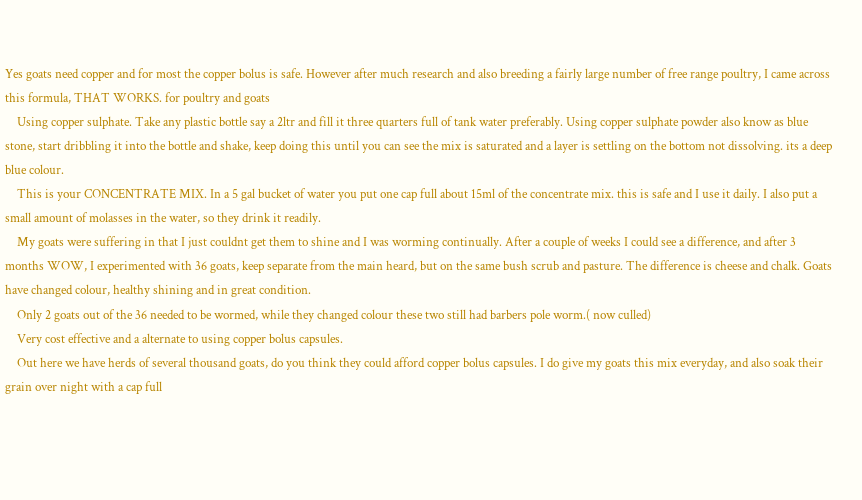Yes goats need copper and for most the copper bolus is safe. However after much research and also breeding a fairly large number of free range poultry, I came across this formula, THAT WORKS. for poultry and goats
    Using copper sulphate. Take any plastic bottle say a 2ltr and fill it three quarters full of tank water preferably. Using copper sulphate powder also know as blue stone, start dribbling it into the bottle and shake, keep doing this until you can see the mix is saturated and a layer is settling on the bottom not dissolving. its a deep blue colour.
    This is your CONCENTRATE MIX. In a 5 gal bucket of water you put one cap full about 15ml of the concentrate mix. this is safe and I use it daily. I also put a small amount of molasses in the water, so they drink it readily.
    My goats were suffering in that I just couldnt get them to shine and I was worming continually. After a couple of weeks I could see a difference, and after 3 months WOW, I experimented with 36 goats, keep separate from the main heard, but on the same bush scrub and pasture. The difference is cheese and chalk. Goats have changed colour, healthy shining and in great condition.
    Only 2 goats out of the 36 needed to be wormed, while they changed colour these two still had barbers pole worm.( now culled)
    Very cost effective and a alternate to using copper bolus capsules.
    Out here we have herds of several thousand goats, do you think they could afford copper bolus capsules. I do give my goats this mix everyday, and also soak their grain over night with a cap full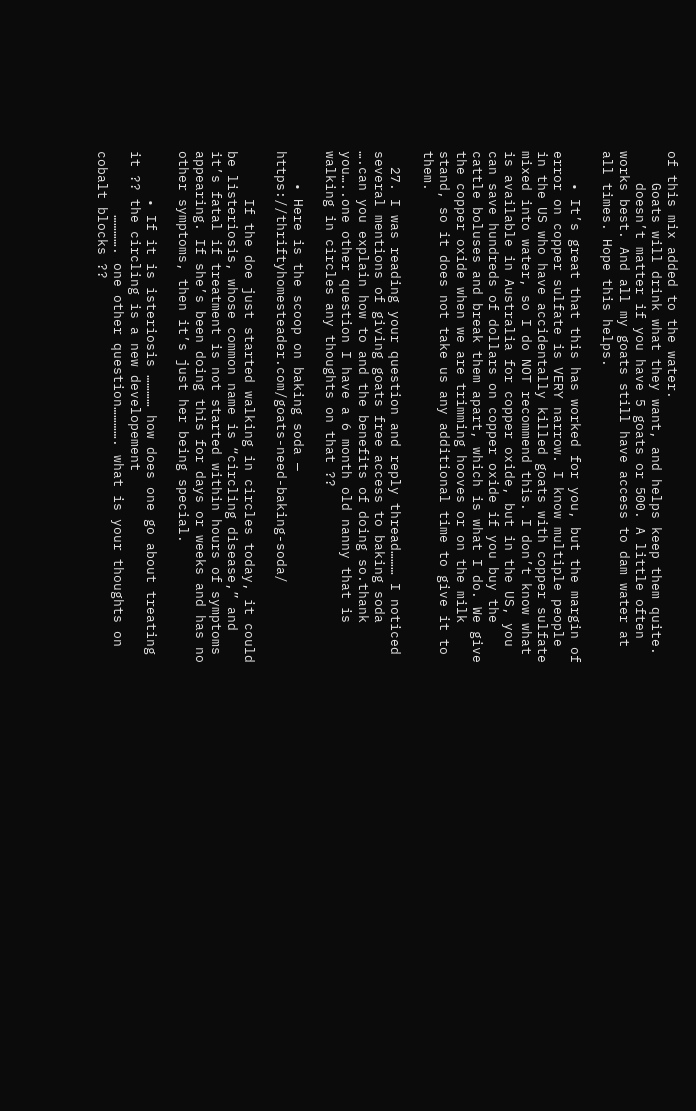of this mix added to the water.
    Goats will drink what they want, and helps keep them quite.
    doesn’t matter if you have 5 goats or 500. A little often works best. And all my goats still have access to dam water at all times. Hope this helps.

    • It’s great that this has worked for you, but the margin of error on copper sulfate is VERY narrow. I know multiple people in the US who have accidentally killed goats with copper sulfate mixed into water, so I do NOT recommend this. I don’t know what is available in Australia for copper oxide, but in the US, you can save hundreds of dollars on copper oxide if you buy the cattle boluses and break them apart, which is what I do. We give the copper oxide when we are trimming hooves or on the milk stand, so it does not take us any additional time to give it to them.

  27. I was reading your question and reply thread……… I noticed several mentions of giving goats free access to baking soda ….can you explain how to and the benefits of doing so.thank you…..one other question I have a 6 month old nanny that is walking in circles any thoughts on that ??

    • Here is the scoop on baking soda — https://thriftyhomesteader.com/goats-need-baking-soda/

      If the doe just started walking in circles today, it could be listeriosis, whose common name is “circling disease,” and it’s fatal if treatment is not started within hours of symptoms appearing. If she’s been doing this for days or weeks and has no other symptoms, then it’s just her being special.

      • If it is isteriosis ………… how does one go about treating it ?? the circling is a new developement
        …………. one other question…………. what is your thoughts on cobalt blocks ??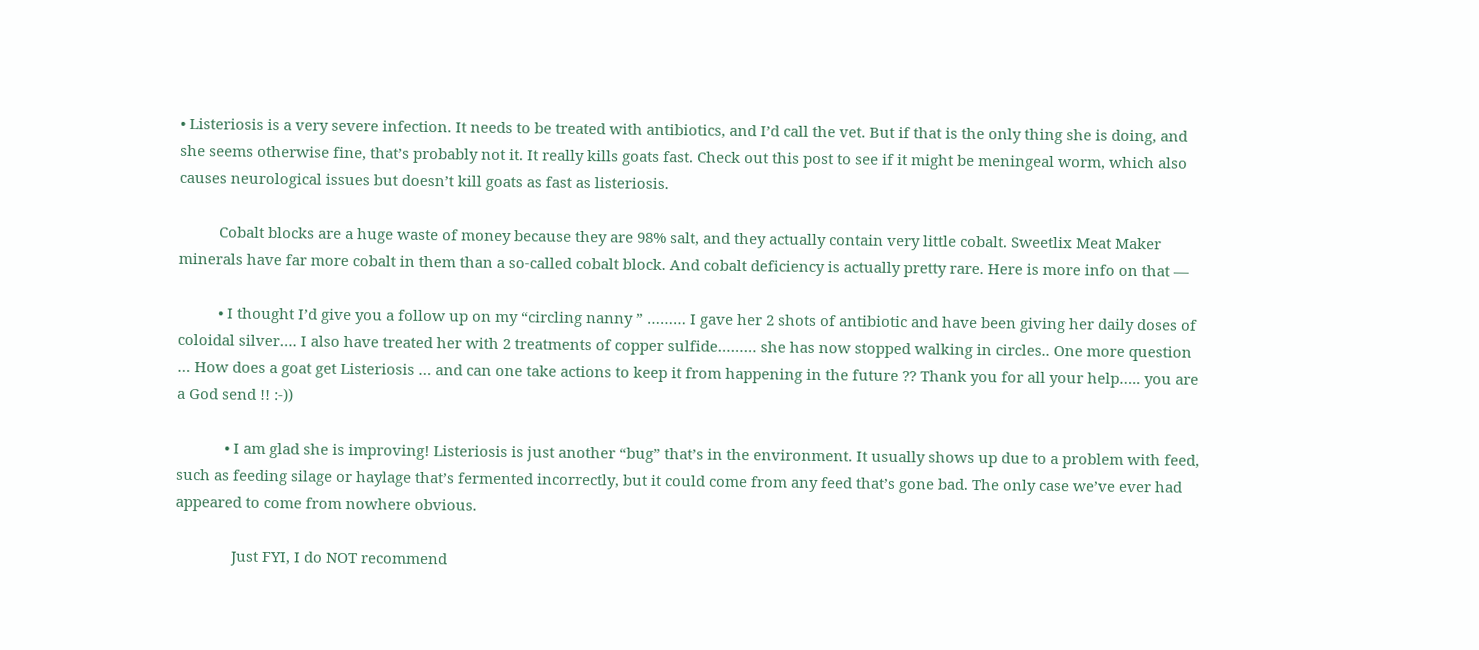• Listeriosis is a very severe infection. It needs to be treated with antibiotics, and I’d call the vet. But if that is the only thing she is doing, and she seems otherwise fine, that’s probably not it. It really kills goats fast. Check out this post to see if it might be meningeal worm, which also causes neurological issues but doesn’t kill goats as fast as listeriosis.

          Cobalt blocks are a huge waste of money because they are 98% salt, and they actually contain very little cobalt. Sweetlix Meat Maker minerals have far more cobalt in them than a so-called cobalt block. And cobalt deficiency is actually pretty rare. Here is more info on that —

          • I thought I’d give you a follow up on my “circling nanny ” ……… I gave her 2 shots of antibiotic and have been giving her daily doses of coloidal silver…. I also have treated her with 2 treatments of copper sulfide……… she has now stopped walking in circles.. One more question … How does a goat get Listeriosis … and can one take actions to keep it from happening in the future ?? Thank you for all your help….. you are a God send !! :-))

            • I am glad she is improving! Listeriosis is just another “bug” that’s in the environment. It usually shows up due to a problem with feed, such as feeding silage or haylage that’s fermented incorrectly, but it could come from any feed that’s gone bad. The only case we’ve ever had appeared to come from nowhere obvious.

              Just FYI, I do NOT recommend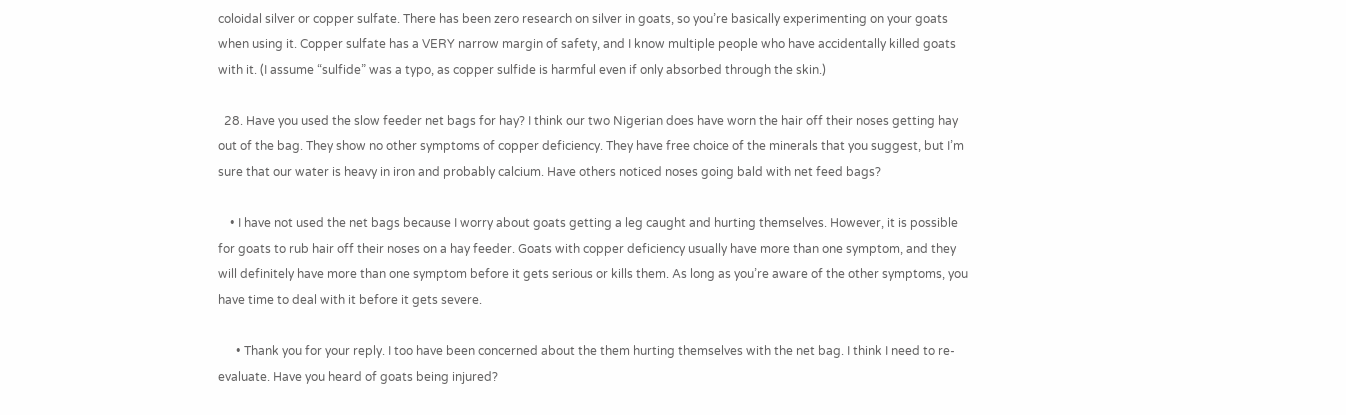coloidal silver or copper sulfate. There has been zero research on silver in goats, so you’re basically experimenting on your goats when using it. Copper sulfate has a VERY narrow margin of safety, and I know multiple people who have accidentally killed goats with it. (I assume “sulfide” was a typo, as copper sulfide is harmful even if only absorbed through the skin.)

  28. Have you used the slow feeder net bags for hay? I think our two Nigerian does have worn the hair off their noses getting hay out of the bag. They show no other symptoms of copper deficiency. They have free choice of the minerals that you suggest, but I’m sure that our water is heavy in iron and probably calcium. Have others noticed noses going bald with net feed bags?

    • I have not used the net bags because I worry about goats getting a leg caught and hurting themselves. However, it is possible for goats to rub hair off their noses on a hay feeder. Goats with copper deficiency usually have more than one symptom, and they will definitely have more than one symptom before it gets serious or kills them. As long as you’re aware of the other symptoms, you have time to deal with it before it gets severe.

      • Thank you for your reply. I too have been concerned about the them hurting themselves with the net bag. I think I need to re-evaluate. Have you heard of goats being injured?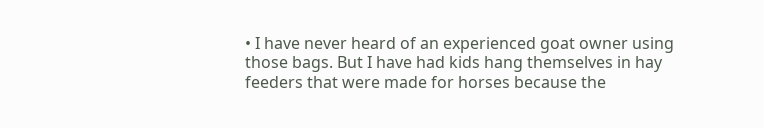• I have never heard of an experienced goat owner using those bags. But I have had kids hang themselves in hay feeders that were made for horses because the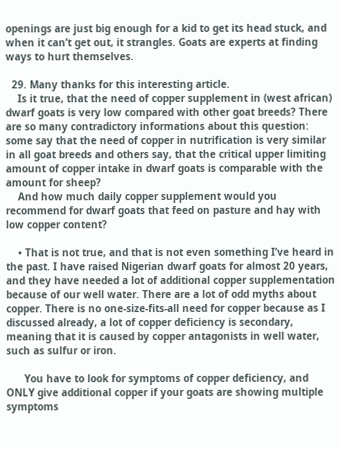openings are just big enough for a kid to get its head stuck, and when it can’t get out, it strangles. Goats are experts at finding ways to hurt themselves.

  29. Many thanks for this interesting article.
    Is it true, that the need of copper supplement in (west african) dwarf goats is very low compared with other goat breeds? There are so many contradictory informations about this question: some say that the need of copper in nutrification is very similar in all goat breeds and others say, that the critical upper limiting amount of copper intake in dwarf goats is comparable with the amount for sheep?
    And how much daily copper supplement would you recommend for dwarf goats that feed on pasture and hay with low copper content?

    • That is not true, and that is not even something I’ve heard in the past. I have raised Nigerian dwarf goats for almost 20 years, and they have needed a lot of additional copper supplementation because of our well water. There are a lot of odd myths about copper. There is no one-size-fits-all need for copper because as I discussed already, a lot of copper deficiency is secondary, meaning that it is caused by copper antagonists in well water, such as sulfur or iron.

      You have to look for symptoms of copper deficiency, and ONLY give additional copper if your goats are showing multiple symptoms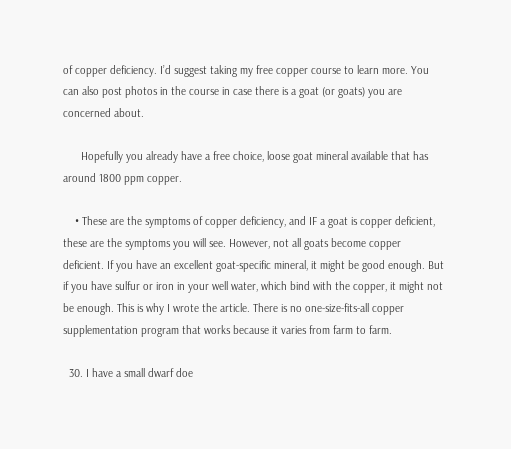of copper deficiency. I’d suggest taking my free copper course to learn more. You can also post photos in the course in case there is a goat (or goats) you are concerned about.

      Hopefully you already have a free choice, loose goat mineral available that has around 1800 ppm copper.

    • These are the symptoms of copper deficiency, and IF a goat is copper deficient, these are the symptoms you will see. However, not all goats become copper deficient. If you have an excellent goat-specific mineral, it might be good enough. But if you have sulfur or iron in your well water, which bind with the copper, it might not be enough. This is why I wrote the article. There is no one-size-fits-all copper supplementation program that works because it varies from farm to farm.

  30. I have a small dwarf doe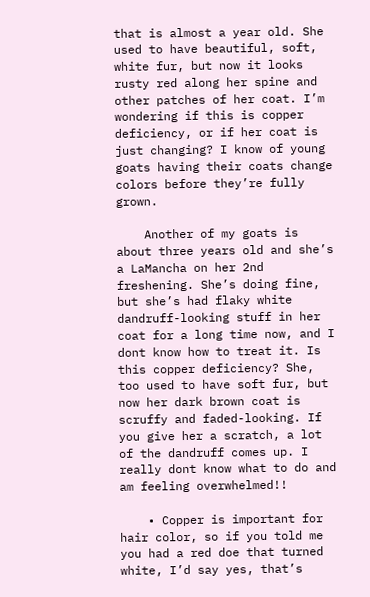that is almost a year old. She used to have beautiful, soft, white fur, but now it looks rusty red along her spine and other patches of her coat. I’m wondering if this is copper deficiency, or if her coat is just changing? I know of young goats having their coats change colors before they’re fully grown.

    Another of my goats is about three years old and she’s a LaMancha on her 2nd freshening. She’s doing fine, but she’s had flaky white dandruff-looking stuff in her coat for a long time now, and I dont know how to treat it. Is this copper deficiency? She, too used to have soft fur, but now her dark brown coat is scruffy and faded-looking. If you give her a scratch, a lot of the dandruff comes up. I really dont know what to do and am feeling overwhelmed!!

    • Copper is important for hair color, so if you told me you had a red doe that turned white, I’d say yes, that’s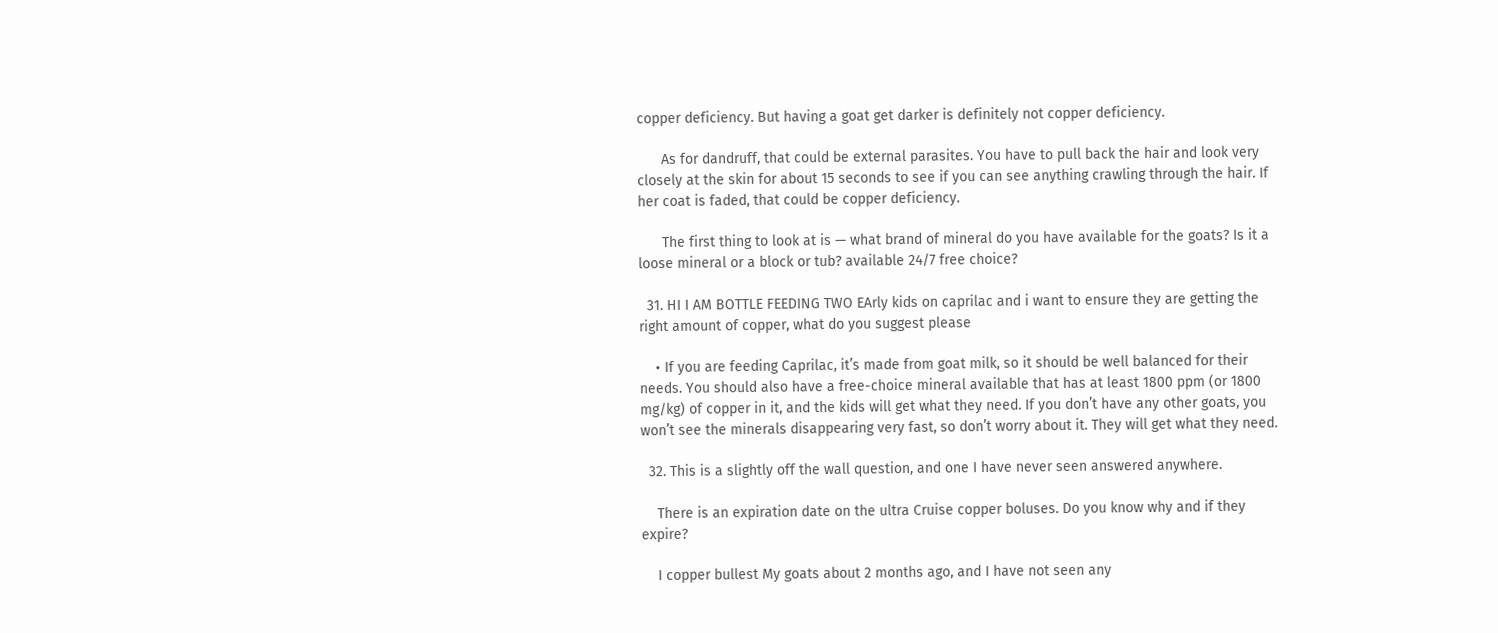copper deficiency. But having a goat get darker is definitely not copper deficiency.

      As for dandruff, that could be external parasites. You have to pull back the hair and look very closely at the skin for about 15 seconds to see if you can see anything crawling through the hair. If her coat is faded, that could be copper deficiency.

      The first thing to look at is — what brand of mineral do you have available for the goats? Is it a loose mineral or a block or tub? available 24/7 free choice?

  31. HI I AM BOTTLE FEEDING TWO EArly kids on caprilac and i want to ensure they are getting the right amount of copper, what do you suggest please

    • If you are feeding Caprilac, it’s made from goat milk, so it should be well balanced for their needs. You should also have a free-choice mineral available that has at least 1800 ppm (or 1800 mg/kg) of copper in it, and the kids will get what they need. If you don’t have any other goats, you won’t see the minerals disappearing very fast, so don’t worry about it. They will get what they need.

  32. This is a slightly off the wall question, and one I have never seen answered anywhere.

    There is an expiration date on the ultra Cruise copper boluses. Do you know why and if they expire?

    I copper bullest My goats about 2 months ago, and I have not seen any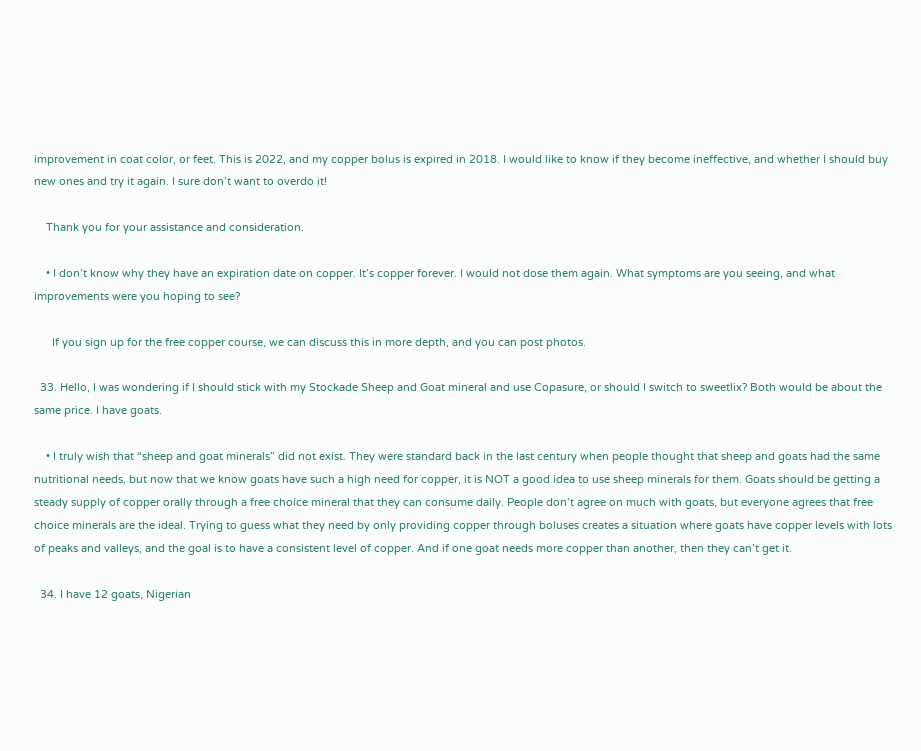improvement in coat color, or feet. This is 2022, and my copper bolus is expired in 2018. I would like to know if they become ineffective, and whether I should buy new ones and try it again. I sure don’t want to overdo it!

    Thank you for your assistance and consideration.

    • I don’t know why they have an expiration date on copper. It’s copper forever. I would not dose them again. What symptoms are you seeing, and what improvements were you hoping to see?

      If you sign up for the free copper course, we can discuss this in more depth, and you can post photos.

  33. Hello, I was wondering if I should stick with my Stockade Sheep and Goat mineral and use Copasure, or should I switch to sweetlix? Both would be about the same price. I have goats.

    • I truly wish that “sheep and goat minerals” did not exist. They were standard back in the last century when people thought that sheep and goats had the same nutritional needs, but now that we know goats have such a high need for copper, it is NOT a good idea to use sheep minerals for them. Goats should be getting a steady supply of copper orally through a free choice mineral that they can consume daily. People don’t agree on much with goats, but everyone agrees that free choice minerals are the ideal. Trying to guess what they need by only providing copper through boluses creates a situation where goats have copper levels with lots of peaks and valleys, and the goal is to have a consistent level of copper. And if one goat needs more copper than another, then they can’t get it.

  34. I have 12 goats, Nigerian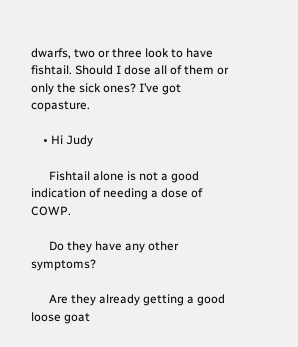dwarfs, two or three look to have fishtail. Should I dose all of them or only the sick ones? I’ve got copasture.

    • Hi Judy

      Fishtail alone is not a good indication of needing a dose of COWP.

      Do they have any other symptoms?

      Are they already getting a good loose goat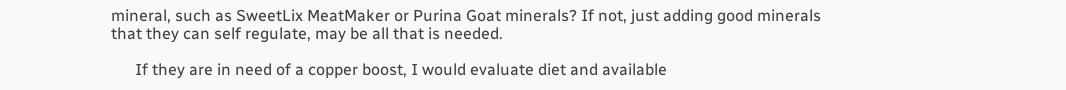mineral, such as SweetLix MeatMaker or Purina Goat minerals? If not, just adding good minerals that they can self regulate, may be all that is needed.

      If they are in need of a copper boost, I would evaluate diet and available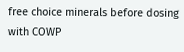free choice minerals before dosing with COWP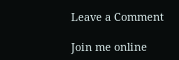Leave a Comment

Join me online